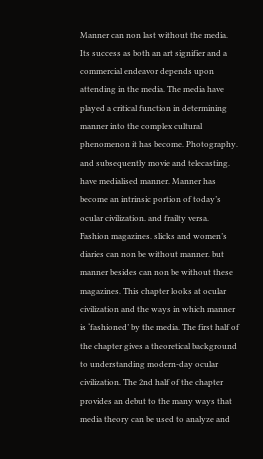Manner can non last without the media. Its success as both an art signifier and a commercial endeavor depends upon attending in the media. The media have played a critical function in determining manner into the complex cultural phenomenon it has become. Photography. and subsequently movie and telecasting. have medialised manner. Manner has become an intrinsic portion of today’s ocular civilization. and frailty versa. Fashion magazines. slicks and women’s diaries can non be without manner. but manner besides can non be without these magazines. This chapter looks at ocular civilization and the ways in which manner is ‘fashioned’ by the media. The first half of the chapter gives a theoretical background to understanding modern-day ocular civilization. The 2nd half of the chapter provides an debut to the many ways that media theory can be used to analyze and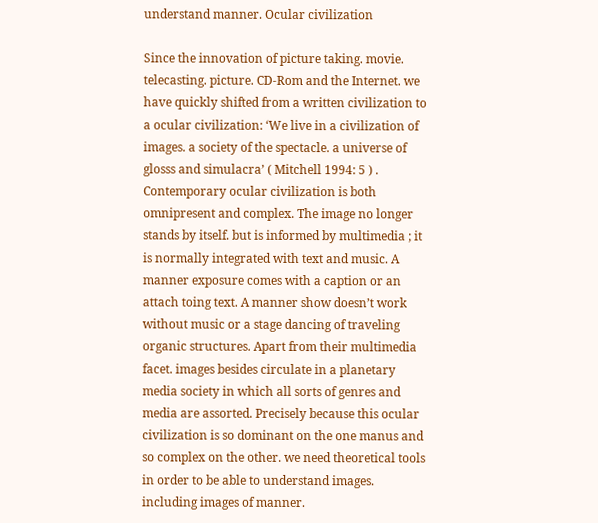understand manner. Ocular civilization

Since the innovation of picture taking. movie. telecasting. picture. CD-Rom and the Internet. we have quickly shifted from a written civilization to a ocular civilization: ‘We live in a civilization of images. a society of the spectacle. a universe of glosss and simulacra’ ( Mitchell 1994: 5 ) . Contemporary ocular civilization is both omnipresent and complex. The image no longer stands by itself. but is informed by multimedia ; it is normally integrated with text and music. A manner exposure comes with a caption or an attach toing text. A manner show doesn’t work without music or a stage dancing of traveling organic structures. Apart from their multimedia facet. images besides circulate in a planetary media society in which all sorts of genres and media are assorted. Precisely because this ocular civilization is so dominant on the one manus and so complex on the other. we need theoretical tools in order to be able to understand images. including images of manner.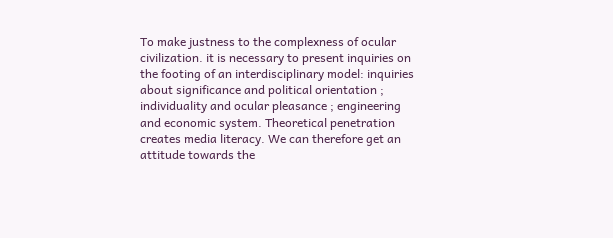To make justness to the complexness of ocular civilization. it is necessary to present inquiries on the footing of an interdisciplinary model: inquiries about significance and political orientation ; individuality and ocular pleasance ; engineering and economic system. Theoretical penetration creates media literacy. We can therefore get an attitude towards the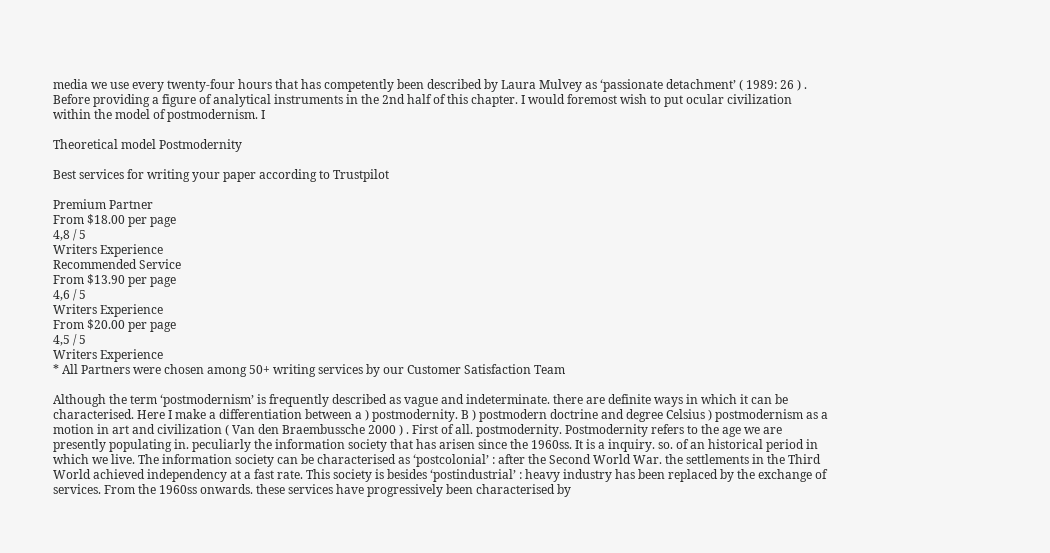media we use every twenty-four hours that has competently been described by Laura Mulvey as ‘passionate detachment’ ( 1989: 26 ) . Before providing a figure of analytical instruments in the 2nd half of this chapter. I would foremost wish to put ocular civilization within the model of postmodernism. I

Theoretical model Postmodernity

Best services for writing your paper according to Trustpilot

Premium Partner
From $18.00 per page
4,8 / 5
Writers Experience
Recommended Service
From $13.90 per page
4,6 / 5
Writers Experience
From $20.00 per page
4,5 / 5
Writers Experience
* All Partners were chosen among 50+ writing services by our Customer Satisfaction Team

Although the term ‘postmodernism’ is frequently described as vague and indeterminate. there are definite ways in which it can be characterised. Here I make a differentiation between a ) postmodernity. B ) postmodern doctrine and degree Celsius ) postmodernism as a motion in art and civilization ( Van den Braembussche 2000 ) . First of all. postmodernity. Postmodernity refers to the age we are presently populating in. peculiarly the information society that has arisen since the 1960ss. It is a inquiry. so. of an historical period in which we live. The information society can be characterised as ‘postcolonial’ : after the Second World War. the settlements in the Third World achieved independency at a fast rate. This society is besides ‘postindustrial’ : heavy industry has been replaced by the exchange of services. From the 1960ss onwards. these services have progressively been characterised by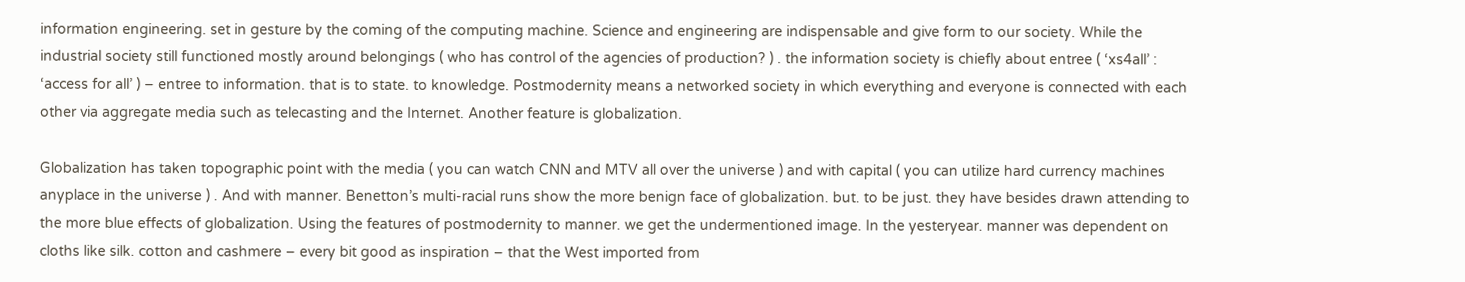information engineering. set in gesture by the coming of the computing machine. Science and engineering are indispensable and give form to our society. While the industrial society still functioned mostly around belongings ( who has control of the agencies of production? ) . the information society is chiefly about entree ( ‘xs4all’ : ‘access for all’ ) – entree to information. that is to state. to knowledge. Postmodernity means a networked society in which everything and everyone is connected with each other via aggregate media such as telecasting and the Internet. Another feature is globalization.

Globalization has taken topographic point with the media ( you can watch CNN and MTV all over the universe ) and with capital ( you can utilize hard currency machines anyplace in the universe ) . And with manner. Benetton’s multi-racial runs show the more benign face of globalization. but. to be just. they have besides drawn attending to the more blue effects of globalization. Using the features of postmodernity to manner. we get the undermentioned image. In the yesteryear. manner was dependent on cloths like silk. cotton and cashmere – every bit good as inspiration – that the West imported from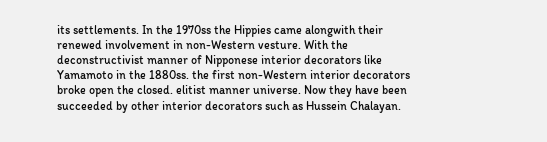its settlements. In the 1970ss the Hippies came alongwith their renewed involvement in non-Western vesture. With the deconstructivist manner of Nipponese interior decorators like Yamamoto in the 1880ss. the first non-Western interior decorators broke open the closed. elitist manner universe. Now they have been succeeded by other interior decorators such as Hussein Chalayan.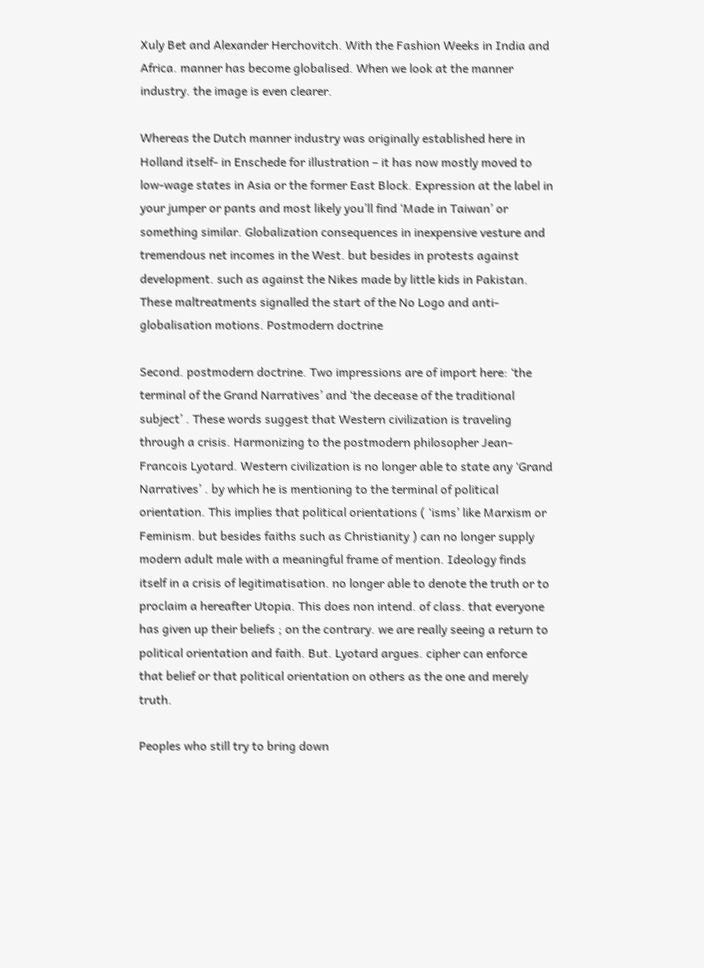Xuly Bet and Alexander Herchovitch. With the Fashion Weeks in India and Africa. manner has become globalised. When we look at the manner industry. the image is even clearer.

Whereas the Dutch manner industry was originally established here in Holland itself- in Enschede for illustration – it has now mostly moved to low-wage states in Asia or the former East Block. Expression at the label in your jumper or pants and most likely you’ll find ‘Made in Taiwan’ or something similar. Globalization consequences in inexpensive vesture and tremendous net incomes in the West. but besides in protests against development. such as against the Nikes made by little kids in Pakistan. These maltreatments signalled the start of the No Logo and anti-globalisation motions. Postmodern doctrine

Second. postmodern doctrine. Two impressions are of import here: ‘the terminal of the Grand Narratives’ and ‘the decease of the traditional subject’ . These words suggest that Western civilization is traveling through a crisis. Harmonizing to the postmodern philosopher Jean-Francois Lyotard. Western civilization is no longer able to state any ‘Grand Narratives’ . by which he is mentioning to the terminal of political orientation. This implies that political orientations ( ‘isms’ like Marxism or Feminism. but besides faiths such as Christianity ) can no longer supply modern adult male with a meaningful frame of mention. Ideology finds itself in a crisis of legitimatisation. no longer able to denote the truth or to proclaim a hereafter Utopia. This does non intend. of class. that everyone has given up their beliefs ; on the contrary. we are really seeing a return to political orientation and faith. But. Lyotard argues. cipher can enforce that belief or that political orientation on others as the one and merely truth.

Peoples who still try to bring down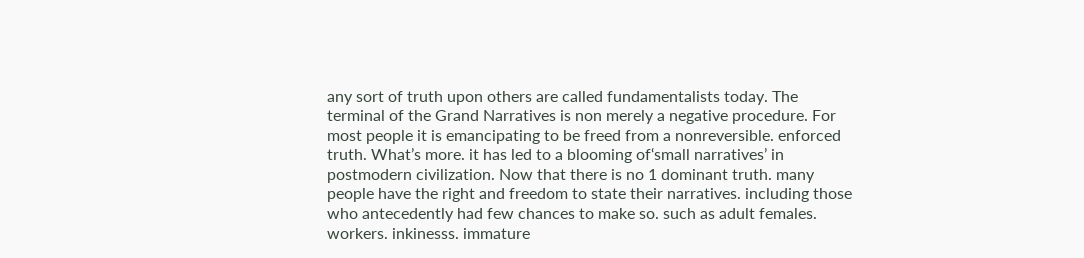any sort of truth upon others are called fundamentalists today. The terminal of the Grand Narratives is non merely a negative procedure. For most people it is emancipating to be freed from a nonreversible. enforced truth. What’s more. it has led to a blooming of‘small narratives’ in postmodern civilization. Now that there is no 1 dominant truth. many people have the right and freedom to state their narratives. including those who antecedently had few chances to make so. such as adult females. workers. inkinesss. immature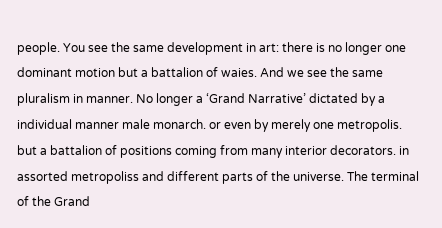people. You see the same development in art: there is no longer one dominant motion but a battalion of waies. And we see the same pluralism in manner. No longer a ‘Grand Narrative’ dictated by a individual manner male monarch. or even by merely one metropolis. but a battalion of positions coming from many interior decorators. in assorted metropoliss and different parts of the universe. The terminal of the Grand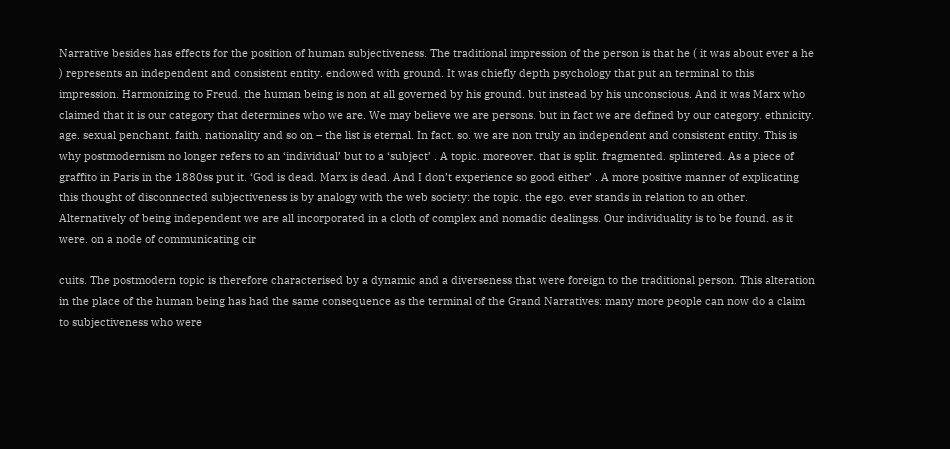Narrative besides has effects for the position of human subjectiveness. The traditional impression of the person is that he ( it was about ever a he ) represents an independent and consistent entity. endowed with ground. It was chiefly depth psychology that put an terminal to this impression. Harmonizing to Freud. the human being is non at all governed by his ground. but instead by his unconscious. And it was Marx who claimed that it is our category that determines who we are. We may believe we are persons. but in fact we are defined by our category. ethnicity. age. sexual penchant. faith. nationality and so on – the list is eternal. In fact. so. we are non truly an independent and consistent entity. This is why postmodernism no longer refers to an ‘individual’ but to a ‘subject’ . A topic. moreover. that is split. fragmented. splintered. As a piece of graffito in Paris in the 1880ss put it. ‘God is dead. Marx is dead. And I don’t experience so good either’ . A more positive manner of explicating this thought of disconnected subjectiveness is by analogy with the web society: the topic. the ego. ever stands in relation to an other. Alternatively of being independent we are all incorporated in a cloth of complex and nomadic dealingss. Our individuality is to be found. as it were. on a node of communicating cir

cuits. The postmodern topic is therefore characterised by a dynamic and a diverseness that were foreign to the traditional person. This alteration in the place of the human being has had the same consequence as the terminal of the Grand Narratives: many more people can now do a claim to subjectiveness who were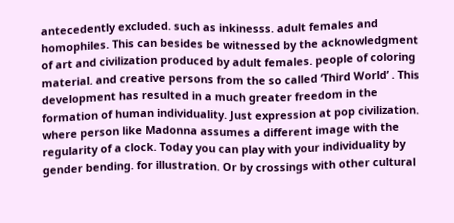antecedently excluded. such as inkinesss. adult females and homophiles. This can besides be witnessed by the acknowledgment of art and civilization produced by adult females. people of coloring material. and creative persons from the so called ‘Third World’ . This development has resulted in a much greater freedom in the formation of human individuality. Just expression at pop civilization. where person like Madonna assumes a different image with the regularity of a clock. Today you can play with your individuality by gender bending. for illustration. Or by crossings with other cultural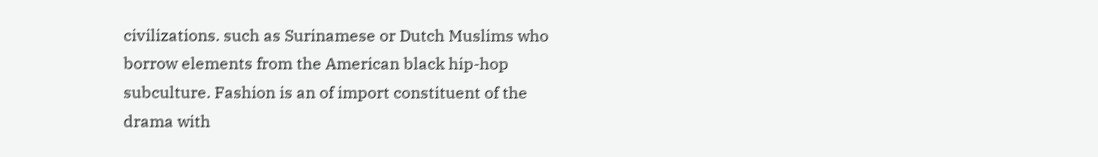civilizations. such as Surinamese or Dutch Muslims who borrow elements from the American black hip-hop subculture. Fashion is an of import constituent of the drama with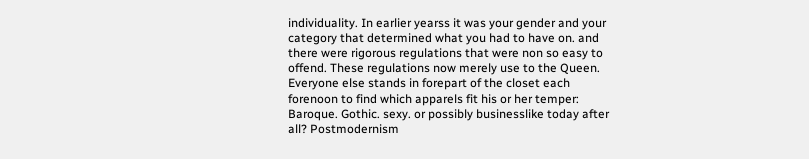individuality. In earlier yearss it was your gender and your category that determined what you had to have on. and there were rigorous regulations that were non so easy to offend. These regulations now merely use to the Queen. Everyone else stands in forepart of the closet each forenoon to find which apparels fit his or her temper: Baroque. Gothic. sexy. or possibly businesslike today after all? Postmodernism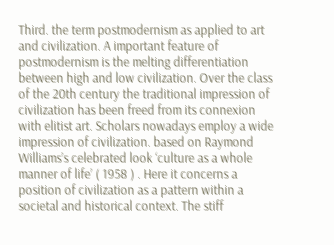Third. the term postmodernism as applied to art and civilization. A important feature of postmodernism is the melting differentiation between high and low civilization. Over the class of the 20th century the traditional impression of civilization has been freed from its connexion with elitist art. Scholars nowadays employ a wide impression of civilization. based on Raymond Williams’s celebrated look ‘culture as a whole manner of life’ ( 1958 ) . Here it concerns a position of civilization as a pattern within a societal and historical context. The stiff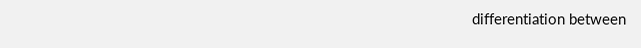differentiation between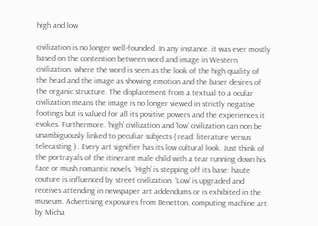high and low

civilization is no longer well-founded. In any instance. it was ever mostly based on the contention between word and image in Western civilization. where the word is seen as the look of the high quality of the head and the image as showing emotion and the baser desires of the organic structure. The displacement from a textual to a ocular civilization means the image is no longer viewed in strictly negative footings but is valued for all its positive powers and the experiences it evokes. Furthermore. ‘high’ civilization and ‘low’ civilization can non be unambiguously linked to peculiar subjects ( read: literature versus telecasting ) . Every art signifier has its low cultural look. Just think of the portrayals of the itinerant male child with a tear running down his face or mush romantic novels. ‘High’ is stepping off its base: haute couture is influenced by street civilization. ‘Low’ is upgraded and receives attending in newspaper art addendums or is exhibited in the museum. Advertising exposures from Benetton. computing machine art by Micha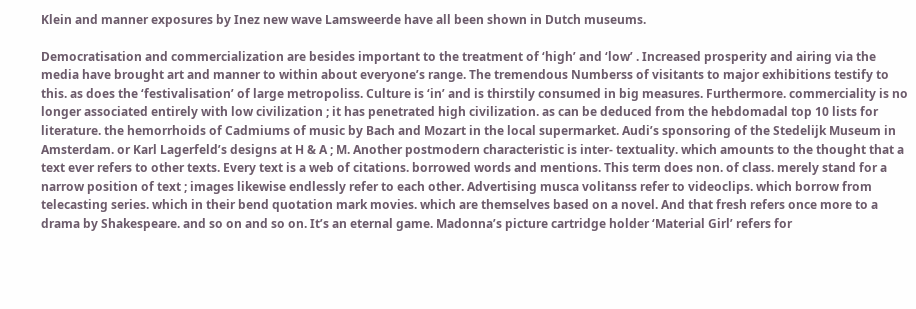Klein and manner exposures by Inez new wave Lamsweerde have all been shown in Dutch museums.

Democratisation and commercialization are besides important to the treatment of ‘high’ and ‘low’ . Increased prosperity and airing via the media have brought art and manner to within about everyone’s range. The tremendous Numberss of visitants to major exhibitions testify to this. as does the ‘festivalisation’ of large metropoliss. Culture is ‘in’ and is thirstily consumed in big measures. Furthermore. commerciality is no longer associated entirely with low civilization ; it has penetrated high civilization. as can be deduced from the hebdomadal top 10 lists for literature. the hemorrhoids of Cadmiums of music by Bach and Mozart in the local supermarket. Audi’s sponsoring of the Stedelijk Museum in Amsterdam. or Karl Lagerfeld’s designs at H & A ; M. Another postmodern characteristic is inter- textuality. which amounts to the thought that a text ever refers to other texts. Every text is a web of citations. borrowed words and mentions. This term does non. of class. merely stand for a narrow position of text ; images likewise endlessly refer to each other. Advertising musca volitanss refer to videoclips. which borrow from telecasting series. which in their bend quotation mark movies. which are themselves based on a novel. And that fresh refers once more to a drama by Shakespeare. and so on and so on. It’s an eternal game. Madonna’s picture cartridge holder ‘Material Girl’ refers for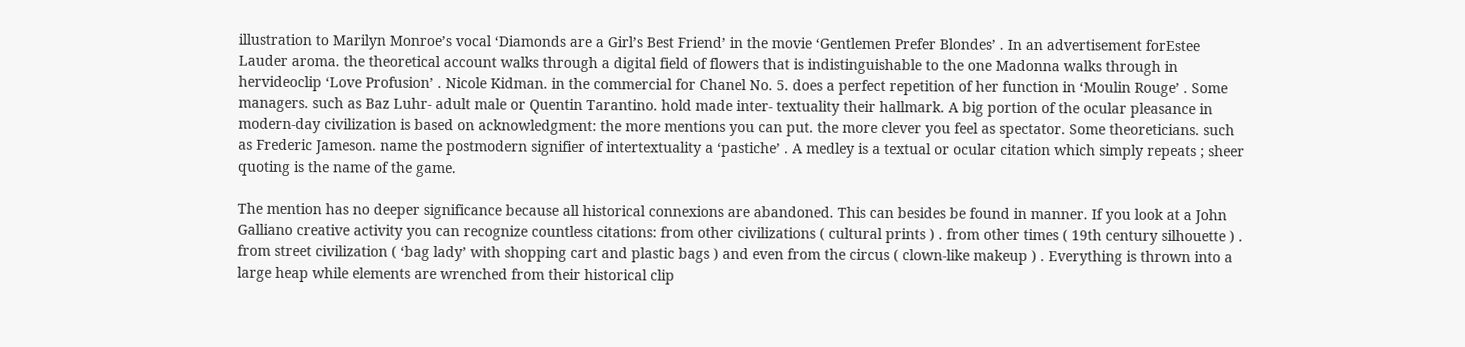illustration to Marilyn Monroe’s vocal ‘Diamonds are a Girl’s Best Friend’ in the movie ‘Gentlemen Prefer Blondes’ . In an advertisement forEstee Lauder aroma. the theoretical account walks through a digital field of flowers that is indistinguishable to the one Madonna walks through in hervideoclip ‘Love Profusion’ . Nicole Kidman. in the commercial for Chanel No. 5. does a perfect repetition of her function in ‘Moulin Rouge’ . Some managers. such as Baz Luhr- adult male or Quentin Tarantino. hold made inter- textuality their hallmark. A big portion of the ocular pleasance in modern-day civilization is based on acknowledgment: the more mentions you can put. the more clever you feel as spectator. Some theoreticians. such as Frederic Jameson. name the postmodern signifier of intertextuality a ‘pastiche’ . A medley is a textual or ocular citation which simply repeats ; sheer quoting is the name of the game.

The mention has no deeper significance because all historical connexions are abandoned. This can besides be found in manner. If you look at a John Galliano creative activity you can recognize countless citations: from other civilizations ( cultural prints ) . from other times ( 19th century silhouette ) . from street civilization ( ‘bag lady’ with shopping cart and plastic bags ) and even from the circus ( clown-like makeup ) . Everything is thrown into a large heap while elements are wrenched from their historical clip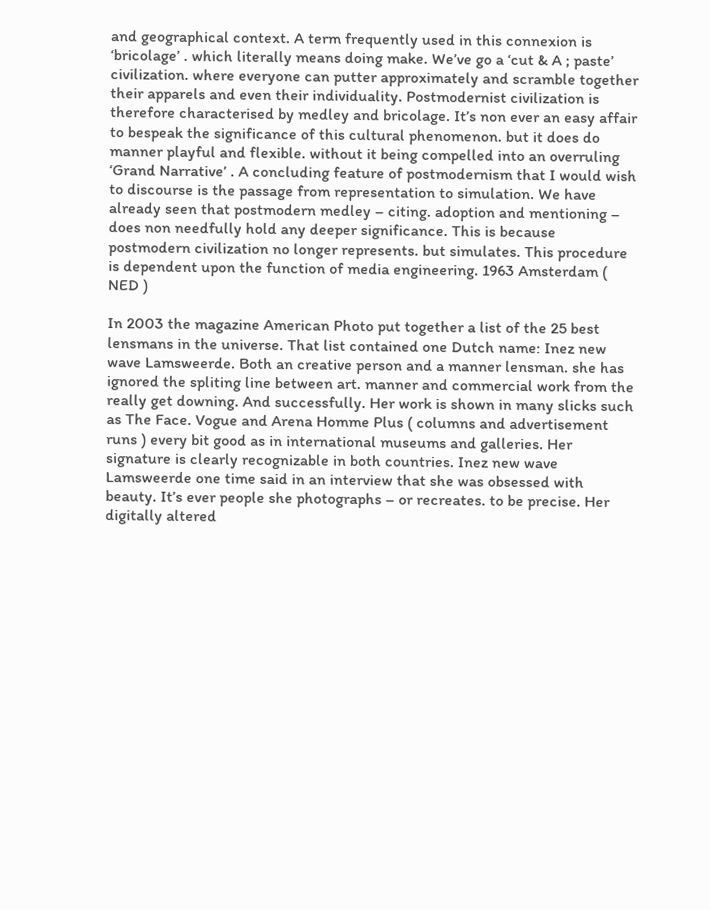and geographical context. A term frequently used in this connexion is ‘bricolage’ . which literally means doing make. We’ve go a ‘cut & A ; paste’ civilization. where everyone can putter approximately and scramble together their apparels and even their individuality. Postmodernist civilization is therefore characterised by medley and bricolage. It’s non ever an easy affair to bespeak the significance of this cultural phenomenon. but it does do manner playful and flexible. without it being compelled into an overruling ‘Grand Narrative’ . A concluding feature of postmodernism that I would wish to discourse is the passage from representation to simulation. We have already seen that postmodern medley – citing. adoption and mentioning – does non needfully hold any deeper significance. This is because postmodern civilization no longer represents. but simulates. This procedure is dependent upon the function of media engineering. 1963 Amsterdam ( NED )

In 2003 the magazine American Photo put together a list of the 25 best lensmans in the universe. That list contained one Dutch name: Inez new wave Lamsweerde. Both an creative person and a manner lensman. she has ignored the spliting line between art. manner and commercial work from the really get downing. And successfully. Her work is shown in many slicks such as The Face. Vogue and Arena Homme Plus ( columns and advertisement runs ) every bit good as in international museums and galleries. Her signature is clearly recognizable in both countries. Inez new wave Lamsweerde one time said in an interview that she was obsessed with beauty. It’s ever people she photographs – or recreates. to be precise. Her digitally altered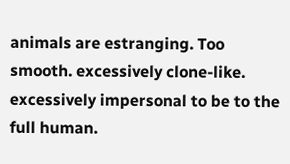animals are estranging. Too smooth. excessively clone-like. excessively impersonal to be to the full human.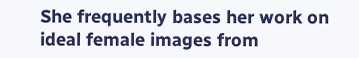She frequently bases her work on ideal female images from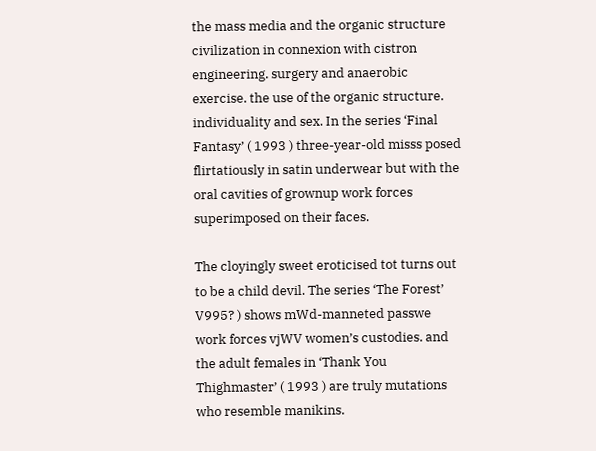the mass media and the organic structure civilization in connexion with cistron engineering. surgery and anaerobic exercise. the use of the organic structure. individuality and sex. In the series ‘Final Fantasy’ ( 1993 ) three-year-old misss posed flirtatiously in satin underwear but with the oral cavities of grownup work forces superimposed on their faces.

The cloyingly sweet eroticised tot turns out to be a child devil. The series ‘The Forest’ V995? ) shows mWd-manneted passwe work forces vjWV women’s custodies. and the adult females in ‘Thank You Thighmaster’ ( 1993 ) are truly mutations who resemble manikins.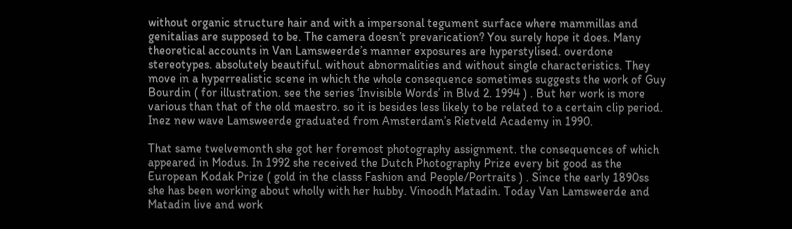without organic structure hair and with a impersonal tegument surface where mammillas and genitalias are supposed to be. The camera doesn’t prevarication? You surely hope it does. Many theoretical accounts in Van Lamsweerde’s manner exposures are hyperstylised. overdone stereotypes. absolutely beautiful. without abnormalities and without single characteristics. They move in a hyperrealistic scene in which the whole consequence sometimes suggests the work of Guy Bourdin ( for illustration. see the series ‘Invisible Words’ in Blvd 2. 1994 ) . But her work is more various than that of the old maestro. so it is besides less likely to be related to a certain clip period. Inez new wave Lamsweerde graduated from Amsterdam’s Rietveld Academy in 1990.

That same twelvemonth she got her foremost photography assignment. the consequences of which appeared in Modus. In 1992 she received the Dutch Photography Prize every bit good as the European Kodak Prize ( gold in the classs Fashion and People/Portraits ) . Since the early 1890ss she has been working about wholly with her hubby. Vinoodh Matadin. Today Van Lamsweerde and Matadin live and work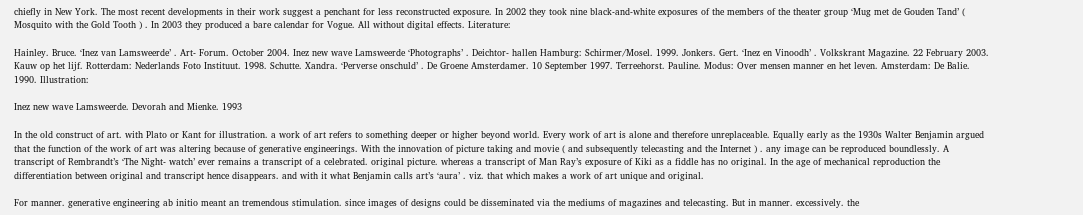chiefly in New York. The most recent developments in their work suggest a penchant for less reconstructed exposure. In 2002 they took nine black-and-white exposures of the members of the theater group ‘Mug met de Gouden Tand’ ( Mosquito with the Gold Tooth ) . In 2003 they produced a bare calendar for Vogue. All without digital effects. Literature:

Hainley. Bruce. ‘Inez van Lamsweerde’ . Art- Forum. October 2004. Inez new wave Lamsweerde ‘Photographs’ . Deichtor- hallen Hamburg: Schirmer/Mosel. 1999. Jonkers. Gert. ‘Inez en Vinoodh’ . Volkskrant Magazine. 22 February 2003. Kauw op het lijf. Rotterdam: Nederlands Foto Instituut. 1998. Schutte. Xandra. ‘Perverse onschuld’ . De Groene Amsterdamer. 10 September 1997. Terreehorst. Pauline. Modus: Over mensen manner en het leven. Amsterdam: De Balie. 1990. Illustration:

Inez new wave Lamsweerde. Devorah and Mienke. 1993

In the old construct of art. with Plato or Kant for illustration. a work of art refers to something deeper or higher beyond world. Every work of art is alone and therefore unreplaceable. Equally early as the 1930s Walter Benjamin argued that the function of the work of art was altering because of generative engineerings. With the innovation of picture taking and movie ( and subsequently telecasting and the Internet ) . any image can be reproduced boundlessly. A transcript of Rembrandt’s ‘The Night- watch’ ever remains a transcript of a celebrated. original picture. whereas a transcript of Man Ray’s exposure of Kiki as a fiddle has no original. In the age of mechanical reproduction the differentiation between original and transcript hence disappears. and with it what Benjamin calls art’s ‘aura’ . viz. that which makes a work of art unique and original.

For manner. generative engineering ab initio meant an tremendous stimulation. since images of designs could be disseminated via the mediums of magazines and telecasting. But in manner. excessively. the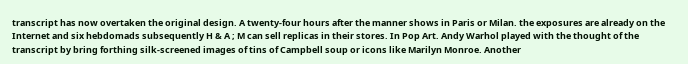transcript has now overtaken the original design. A twenty-four hours after the manner shows in Paris or Milan. the exposures are already on the Internet and six hebdomads subsequently H & A ; M can sell replicas in their stores. In Pop Art. Andy Warhol played with the thought of the transcript by bring forthing silk-screened images of tins of Campbell soup or icons like Marilyn Monroe. Another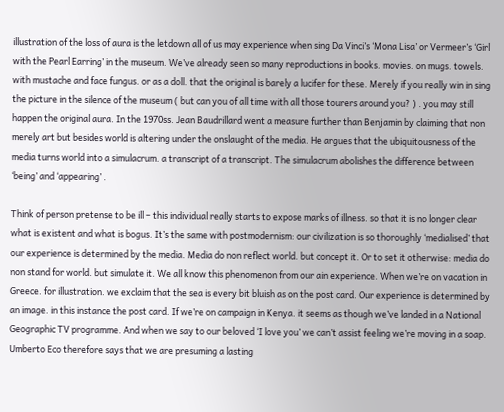illustration of the loss of aura is the letdown all of us may experience when sing Da Vinci’s ‘Mona Lisa’ or Vermeer’s ‘Girl with the Pearl Earring’ in the museum. We’ve already seen so many reproductions in books. movies. on mugs. towels. with mustache and face fungus. or as a doll. that the original is barely a lucifer for these. Merely if you really win in sing the picture in the silence of the museum ( but can you of all time with all those tourers around you? ) . you may still happen the original aura. In the 1970ss. Jean Baudrillard went a measure further than Benjamin by claiming that non merely art but besides world is altering under the onslaught of the media. He argues that the ubiquitousness of the media turns world into a simulacrum. a transcript of a transcript. The simulacrum abolishes the difference between ‘being’ and ‘appearing’ .

Think of person pretense to be ill – this individual really starts to expose marks of illness. so that it is no longer clear what is existent and what is bogus. It’s the same with postmodernism: our civilization is so thoroughly ‘medialised’ that our experience is determined by the media. Media do non reflect world. but concept it. Or to set it otherwise: media do non stand for world. but simulate it. We all know this phenomenon from our ain experience. When we’re on vacation in Greece. for illustration. we exclaim that the sea is every bit bluish as on the post card. Our experience is determined by an image. in this instance the post card. If we’re on campaign in Kenya. it seems as though we’ve landed in a National Geographic TV programme. And when we say to our beloved ‘I love you’ we can’t assist feeling we’re moving in a soap. Umberto Eco therefore says that we are presuming a lasting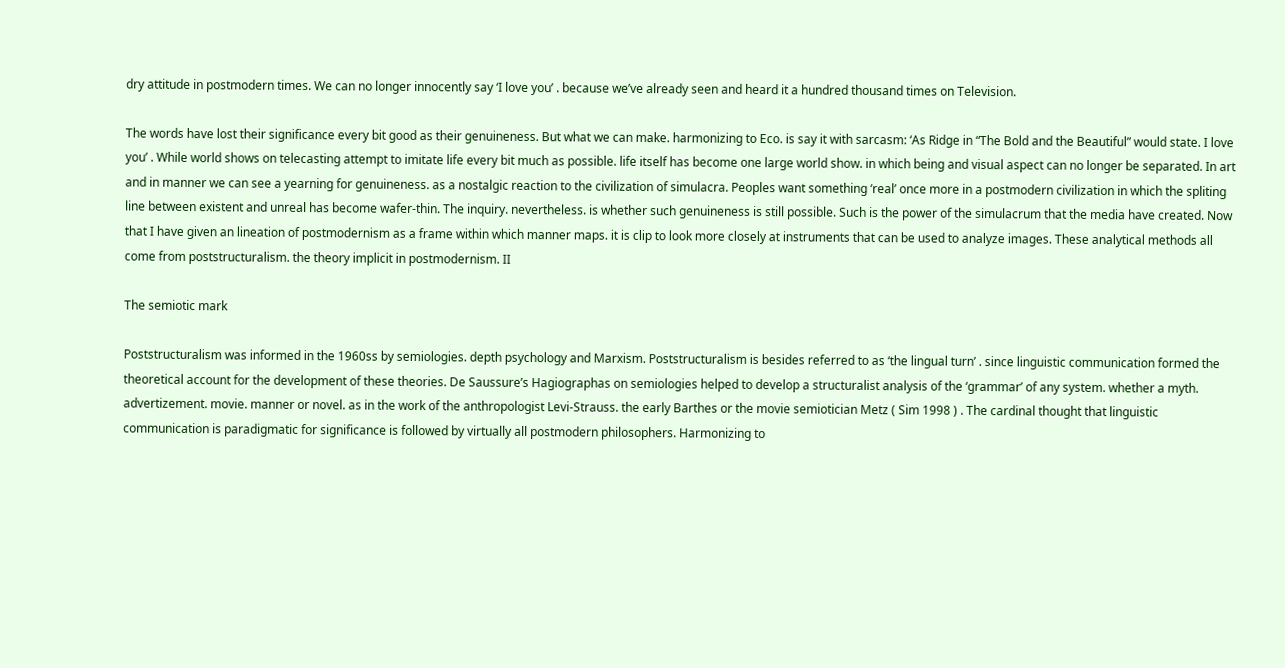dry attitude in postmodern times. We can no longer innocently say ‘I love you’ . because we’ve already seen and heard it a hundred thousand times on Television.

The words have lost their significance every bit good as their genuineness. But what we can make. harmonizing to Eco. is say it with sarcasm: ‘As Ridge in “The Bold and the Beautiful” would state. I love you’ . While world shows on telecasting attempt to imitate life every bit much as possible. life itself has become one large world show. in which being and visual aspect can no longer be separated. In art and in manner we can see a yearning for genuineness. as a nostalgic reaction to the civilization of simulacra. Peoples want something ‘real’ once more in a postmodern civilization in which the spliting line between existent and unreal has become wafer-thin. The inquiry. nevertheless. is whether such genuineness is still possible. Such is the power of the simulacrum that the media have created. Now that I have given an lineation of postmodernism as a frame within which manner maps. it is clip to look more closely at instruments that can be used to analyze images. These analytical methods all come from poststructuralism. the theory implicit in postmodernism. II

The semiotic mark

Poststructuralism was informed in the 1960ss by semiologies. depth psychology and Marxism. Poststructuralism is besides referred to as ‘the lingual turn’ . since linguistic communication formed the theoretical account for the development of these theories. De Saussure’s Hagiographas on semiologies helped to develop a structuralist analysis of the ‘grammar’ of any system. whether a myth. advertizement. movie. manner or novel. as in the work of the anthropologist Levi-Strauss. the early Barthes or the movie semiotician Metz ( Sim 1998 ) . The cardinal thought that linguistic communication is paradigmatic for significance is followed by virtually all postmodern philosophers. Harmonizing to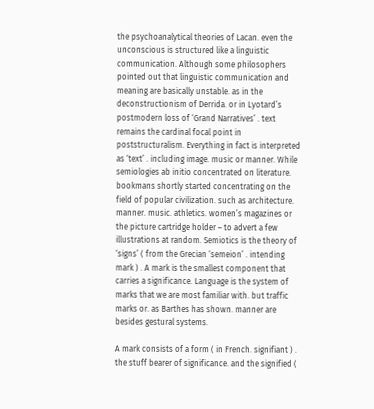the psychoanalytical theories of Lacan. even the unconscious is structured like a linguistic communication. Although some philosophers pointed out that linguistic communication and meaning are basically unstable. as in the deconstructionism of Derrida. or in Lyotard’s postmodern loss of ‘Grand Narratives’ . text remains the cardinal focal point in poststructuralism. Everything in fact is interpreted as ‘text’ . including image. music or manner. While semiologies ab initio concentrated on literature. bookmans shortly started concentrating on the field of popular civilization. such as architecture. manner. music. athletics. women’s magazines or the picture cartridge holder – to advert a few illustrations at random. Semiotics is the theory of ‘signs’ ( from the Grecian ‘semeion’ . intending mark ) . A mark is the smallest component that carries a significance. Language is the system of marks that we are most familiar with. but traffic marks or. as Barthes has shown. manner are besides gestural systems.

A mark consists of a form ( in French. signifiant ) . the stuff bearer of significance. and the signified (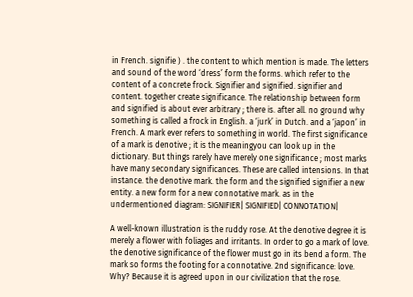in French. signifie ) . the content to which mention is made. The letters and sound of the word ‘dress’ form the forms. which refer to the content of a concrete frock. Signifier and signified. signifier and content. together create significance. The relationship between form and signified is about ever arbitrary ; there is. after all. no ground why something is called a frock in English. a ‘jurk’ in Dutch. and a ‘japon’ in French. A mark ever refers to something in world. The first significance of a mark is denotive ; it is the meaningyou can look up in the dictionary. But things rarely have merely one significance ; most marks have many secondary significances. These are called intensions. In that instance. the denotive mark. the form and the signified signifier a new entity. a new form for a new connotative mark. as in the undermentioned diagram: SIGNIFIER| SIGNIFIED| CONNOTATION|

A well-known illustration is the ruddy rose. At the denotive degree it is merely a flower with foliages and irritants. In order to go a mark of love. the denotive significance of the flower must go in its bend a form. The mark so forms the footing for a connotative. 2nd significance: love. Why? Because it is agreed upon in our civilization that the rose.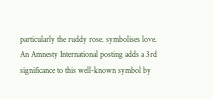particularly the ruddy rose. symbolises love. An Amnesty International posting adds a 3rd significance to this well-known symbol by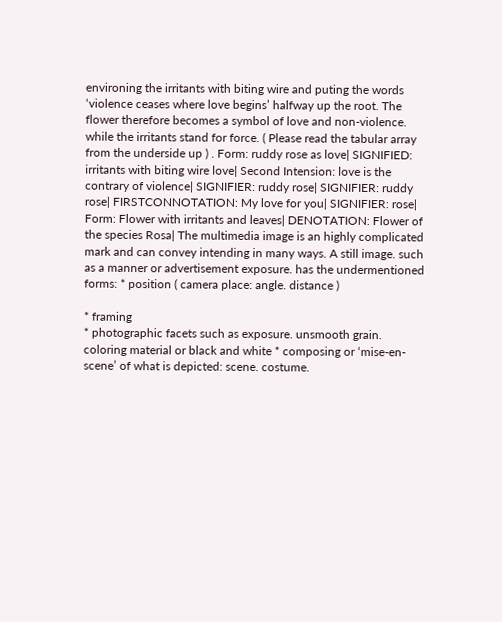environing the irritants with biting wire and puting the words ‘violence ceases where love begins’ halfway up the root. The flower therefore becomes a symbol of love and non-violence. while the irritants stand for force. ( Please read the tabular array from the underside up ) . Form: ruddy rose as love| SIGNIFIED: irritants with biting wire love| Second Intension: love is the contrary of violence| SIGNIFIER: ruddy rose| SIGNIFIER: ruddy rose| FIRSTCONNOTATION: My love for you| SIGNIFIER: rose| Form: Flower with irritants and leaves| DENOTATION: Flower of the species Rosa| The multimedia image is an highly complicated mark and can convey intending in many ways. A still image. such as a manner or advertisement exposure. has the undermentioned forms: * position ( camera place: angle. distance )

* framing
* photographic facets such as exposure. unsmooth grain. coloring material or black and white * composing or ‘mise-en-scene’ of what is depicted: scene. costume.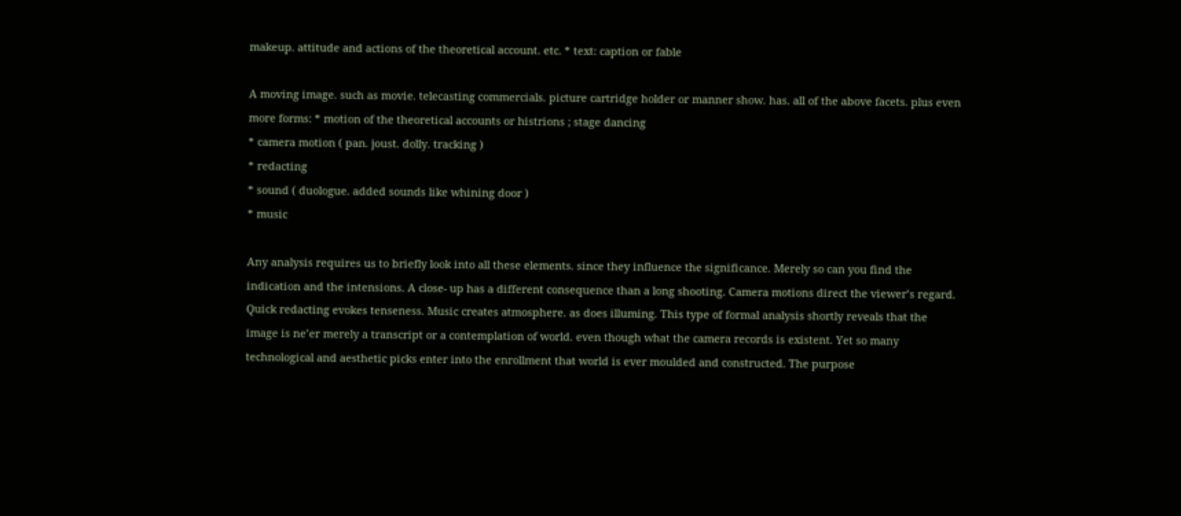makeup. attitude and actions of the theoretical account. etc. * text: caption or fable

A moving image. such as movie. telecasting commercials. picture cartridge holder or manner show. has. all of the above facets. plus even more forms: * motion of the theoretical accounts or histrions ; stage dancing
* camera motion ( pan. joust. dolly. tracking )
* redacting
* sound ( duologue. added sounds like whining door )
* music

Any analysis requires us to briefly look into all these elements. since they influence the significance. Merely so can you find the indication and the intensions. A close- up has a different consequence than a long shooting. Camera motions direct the viewer’s regard. Quick redacting evokes tenseness. Music creates atmosphere. as does illuming. This type of formal analysis shortly reveals that the image is ne’er merely a transcript or a contemplation of world. even though what the camera records is existent. Yet so many technological and aesthetic picks enter into the enrollment that world is ever moulded and constructed. The purpose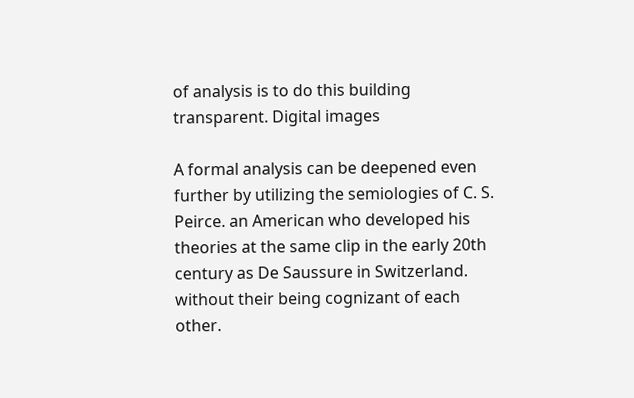of analysis is to do this building transparent. Digital images

A formal analysis can be deepened even further by utilizing the semiologies of C. S. Peirce. an American who developed his theories at the same clip in the early 20th century as De Saussure in Switzerland. without their being cognizant of each other.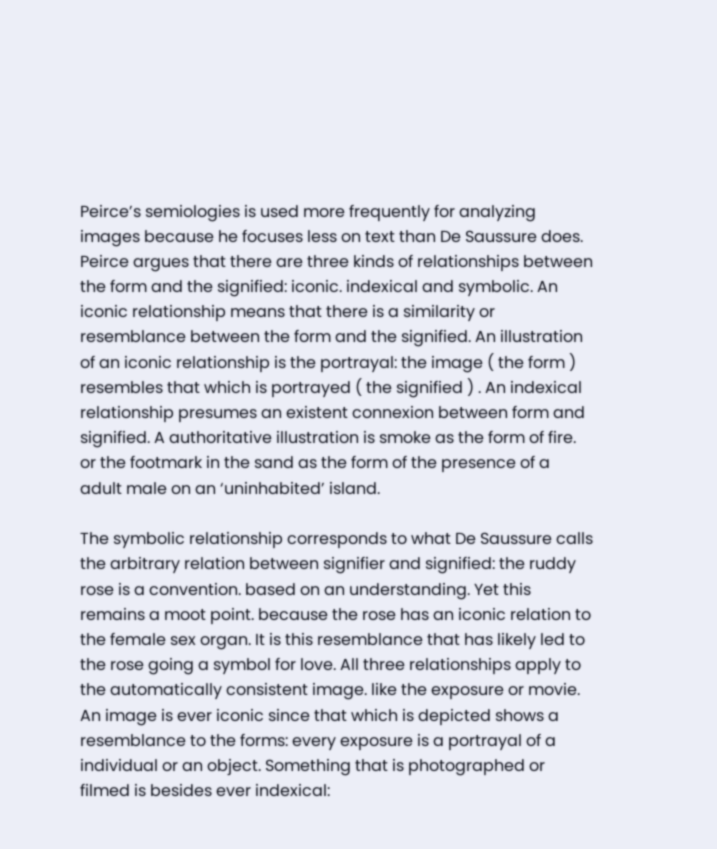Peirce’s semiologies is used more frequently for analyzing images because he focuses less on text than De Saussure does. Peirce argues that there are three kinds of relationships between the form and the signified: iconic. indexical and symbolic. An iconic relationship means that there is a similarity or resemblance between the form and the signified. An illustration of an iconic relationship is the portrayal: the image ( the form ) resembles that which is portrayed ( the signified ) . An indexical relationship presumes an existent connexion between form and
signified. A authoritative illustration is smoke as the form of fire. or the footmark in the sand as the form of the presence of a adult male on an ‘uninhabited’ island.

The symbolic relationship corresponds to what De Saussure calls the arbitrary relation between signifier and signified: the ruddy rose is a convention. based on an understanding. Yet this remains a moot point. because the rose has an iconic relation to the female sex organ. It is this resemblance that has likely led to the rose going a symbol for love. All three relationships apply to the automatically consistent image. like the exposure or movie. An image is ever iconic since that which is depicted shows a resemblance to the forms: every exposure is a portrayal of a individual or an object. Something that is photographed or filmed is besides ever indexical: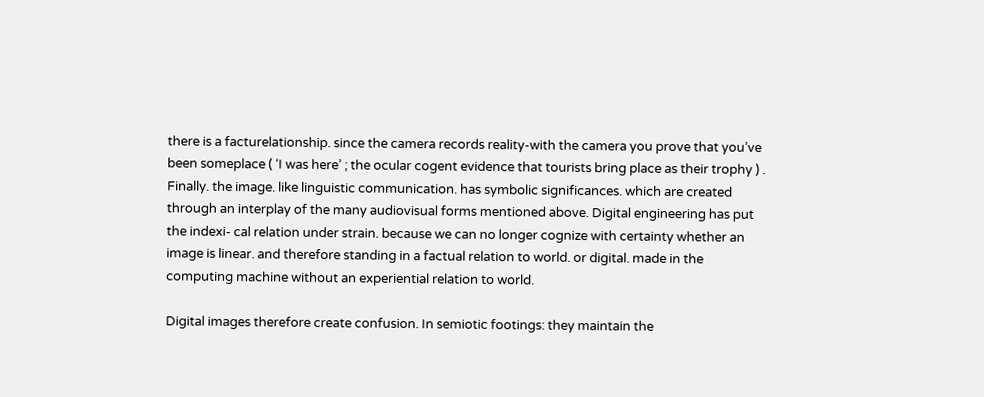there is a facturelationship. since the camera records reality-with the camera you prove that you’ve been someplace ( ‘I was here’ ; the ocular cogent evidence that tourists bring place as their trophy ) . Finally. the image. like linguistic communication. has symbolic significances. which are created through an interplay of the many audiovisual forms mentioned above. Digital engineering has put the indexi- cal relation under strain. because we can no longer cognize with certainty whether an image is linear. and therefore standing in a factual relation to world. or digital. made in the computing machine without an experiential relation to world.

Digital images therefore create confusion. In semiotic footings: they maintain the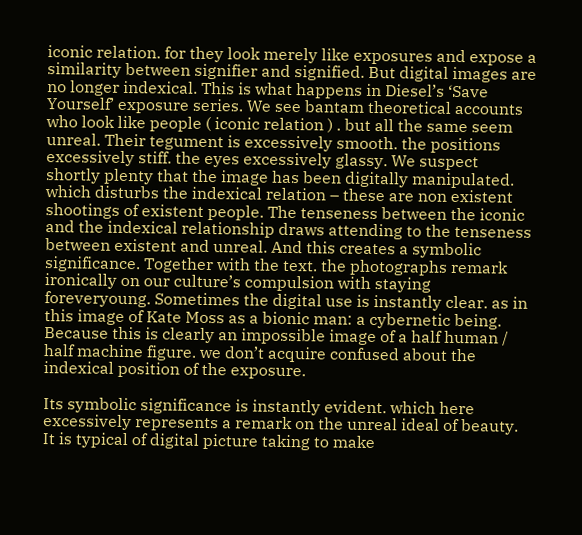iconic relation. for they look merely like exposures and expose a similarity between signifier and signified. But digital images are no longer indexical. This is what happens in Diesel’s ‘Save Yourself’ exposure series. We see bantam theoretical accounts who look like people ( iconic relation ) . but all the same seem unreal. Their tegument is excessively smooth. the positions excessively stiff. the eyes excessively glassy. We suspect shortly plenty that the image has been digitally manipulated. which disturbs the indexical relation – these are non existent shootings of existent people. The tenseness between the iconic and the indexical relationship draws attending to the tenseness between existent and unreal. And this creates a symbolic significance. Together with the text. the photographs remark ironically on our culture’s compulsion with staying foreveryoung. Sometimes the digital use is instantly clear. as in this image of Kate Moss as a bionic man: a cybernetic being. Because this is clearly an impossible image of a half human / half machine figure. we don’t acquire confused about the indexical position of the exposure.

Its symbolic significance is instantly evident. which here excessively represents a remark on the unreal ideal of beauty. It is typical of digital picture taking to make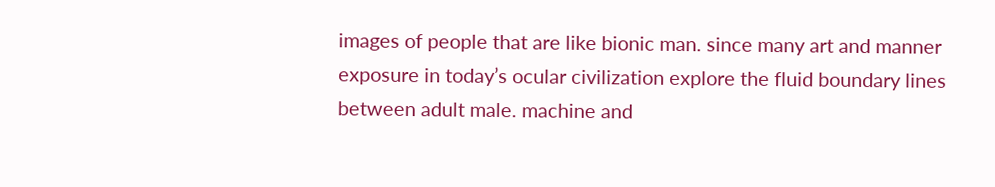images of people that are like bionic man. since many art and manner exposure in today’s ocular civilization explore the fluid boundary lines between adult male. machine and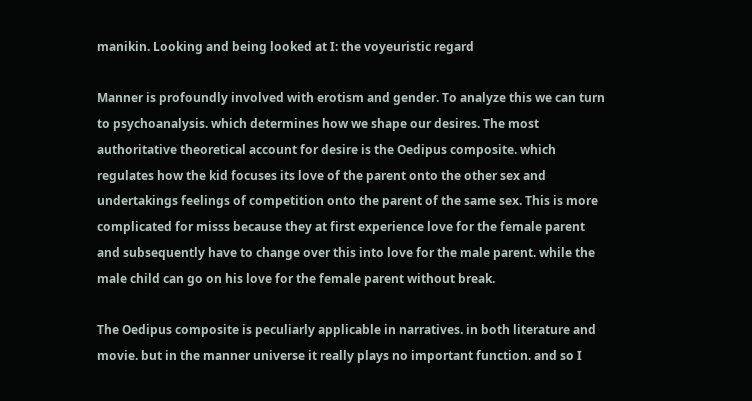manikin. Looking and being looked at I: the voyeuristic regard

Manner is profoundly involved with erotism and gender. To analyze this we can turn to psychoanalysis. which determines how we shape our desires. The most authoritative theoretical account for desire is the Oedipus composite. which regulates how the kid focuses its love of the parent onto the other sex and undertakings feelings of competition onto the parent of the same sex. This is more complicated for misss because they at first experience love for the female parent and subsequently have to change over this into love for the male parent. while the male child can go on his love for the female parent without break.

The Oedipus composite is peculiarly applicable in narratives. in both literature and movie. but in the manner universe it really plays no important function. and so I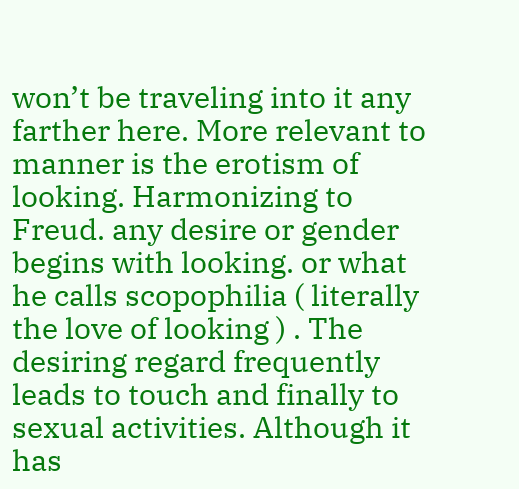won’t be traveling into it any farther here. More relevant to manner is the erotism of looking. Harmonizing to Freud. any desire or gender begins with looking. or what he calls scopophilia ( literally the love of looking ) . The desiring regard frequently leads to touch and finally to sexual activities. Although it has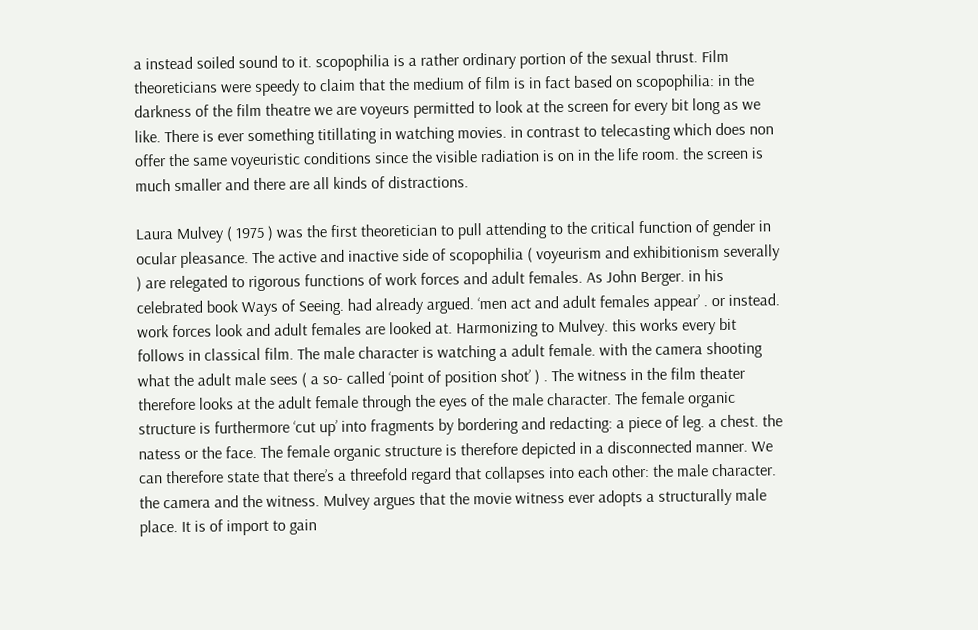a instead soiled sound to it. scopophilia is a rather ordinary portion of the sexual thrust. Film theoreticians were speedy to claim that the medium of film is in fact based on scopophilia: in the darkness of the film theatre we are voyeurs permitted to look at the screen for every bit long as we like. There is ever something titillating in watching movies. in contrast to telecasting which does non offer the same voyeuristic conditions since the visible radiation is on in the life room. the screen is much smaller and there are all kinds of distractions.

Laura Mulvey ( 1975 ) was the first theoretician to pull attending to the critical function of gender in ocular pleasance. The active and inactive side of scopophilia ( voyeurism and exhibitionism severally ) are relegated to rigorous functions of work forces and adult females. As John Berger. in his celebrated book Ways of Seeing. had already argued. ‘men act and adult females appear’ . or instead. work forces look and adult females are looked at. Harmonizing to Mulvey. this works every bit follows in classical film. The male character is watching a adult female. with the camera shooting what the adult male sees ( a so- called ‘point of position shot’ ) . The witness in the film theater therefore looks at the adult female through the eyes of the male character. The female organic structure is furthermore ‘cut up’ into fragments by bordering and redacting: a piece of leg. a chest. the natess or the face. The female organic structure is therefore depicted in a disconnected manner. We can therefore state that there’s a threefold regard that collapses into each other: the male character. the camera and the witness. Mulvey argues that the movie witness ever adopts a structurally male place. It is of import to gain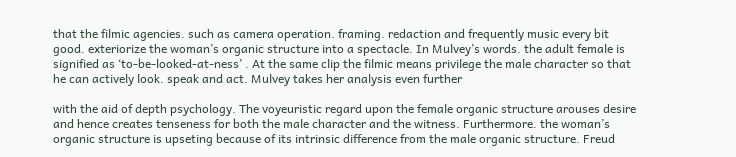that the filmic agencies. such as camera operation. framing. redaction and frequently music every bit good. exteriorize the woman’s organic structure into a spectacle. In Mulvey’s words. the adult female is signified as ‘to-be-looked-at-ness’ . At the same clip the filmic means privilege the male character so that he can actively look. speak and act. Mulvey takes her analysis even further

with the aid of depth psychology. The voyeuristic regard upon the female organic structure arouses desire and hence creates tenseness for both the male character and the witness. Furthermore. the woman’s organic structure is upseting because of its intrinsic difference from the male organic structure. Freud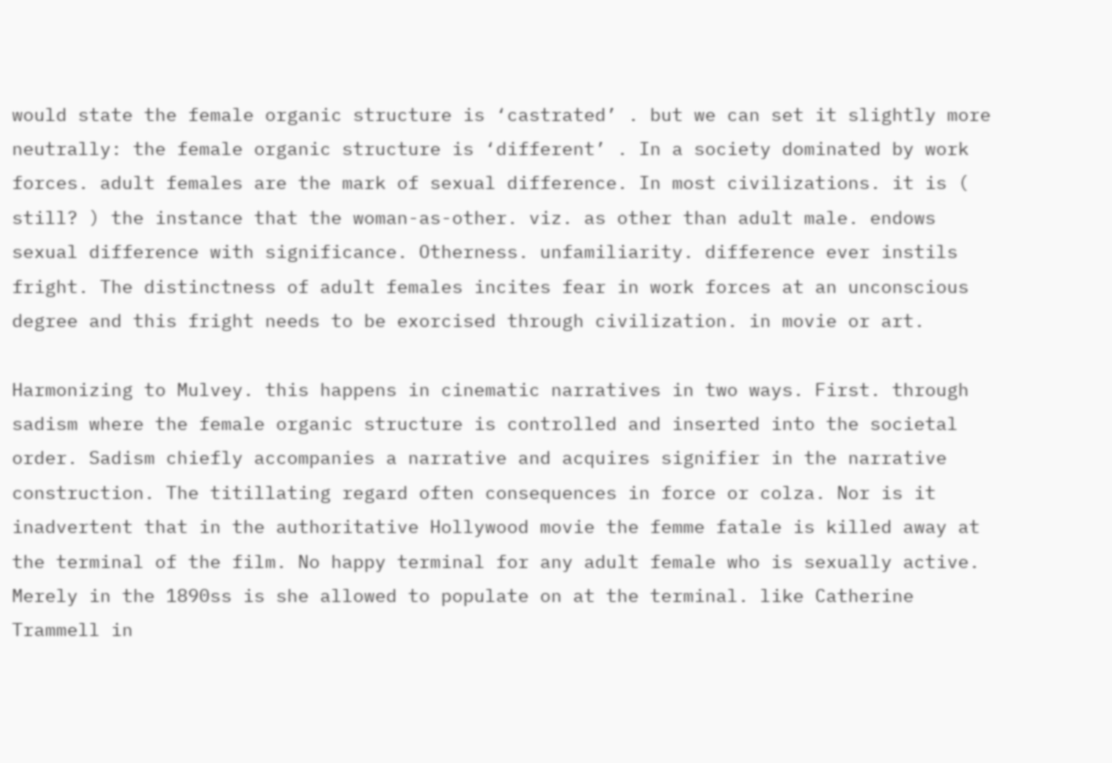would state the female organic structure is ‘castrated’ . but we can set it slightly more neutrally: the female organic structure is ‘different’ . In a society dominated by work forces. adult females are the mark of sexual difference. In most civilizations. it is ( still? ) the instance that the woman-as-other. viz. as other than adult male. endows sexual difference with significance. Otherness. unfamiliarity. difference ever instils fright. The distinctness of adult females incites fear in work forces at an unconscious degree and this fright needs to be exorcised through civilization. in movie or art.

Harmonizing to Mulvey. this happens in cinematic narratives in two ways. First. through sadism where the female organic structure is controlled and inserted into the societal order. Sadism chiefly accompanies a narrative and acquires signifier in the narrative construction. The titillating regard often consequences in force or colza. Nor is it inadvertent that in the authoritative Hollywood movie the femme fatale is killed away at the terminal of the film. No happy terminal for any adult female who is sexually active. Merely in the 1890ss is she allowed to populate on at the terminal. like Catherine Trammell in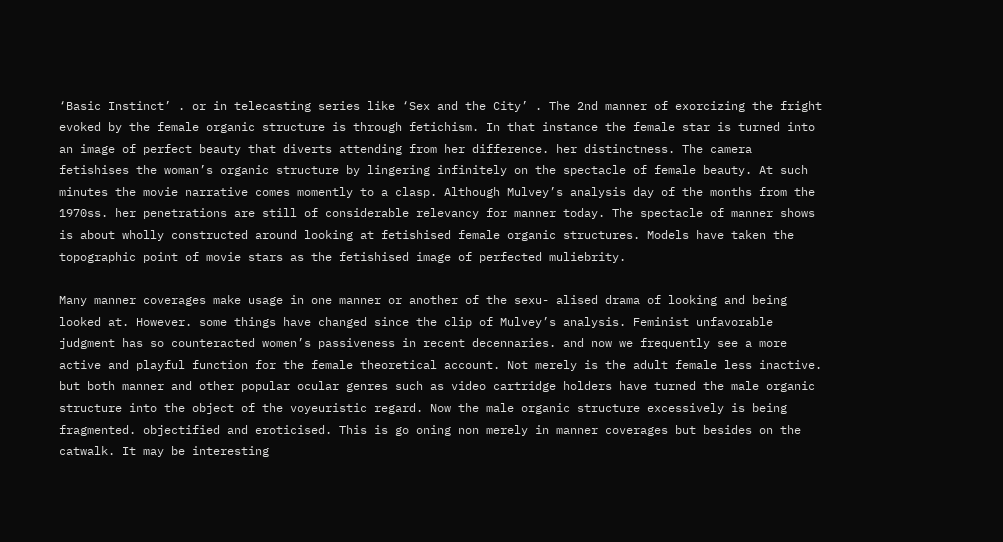‘Basic Instinct’ . or in telecasting series like ‘Sex and the City’ . The 2nd manner of exorcizing the fright evoked by the female organic structure is through fetichism. In that instance the female star is turned into an image of perfect beauty that diverts attending from her difference. her distinctness. The camera fetishises the woman’s organic structure by lingering infinitely on the spectacle of female beauty. At such minutes the movie narrative comes momently to a clasp. Although Mulvey’s analysis day of the months from the 1970ss. her penetrations are still of considerable relevancy for manner today. The spectacle of manner shows is about wholly constructed around looking at fetishised female organic structures. Models have taken the topographic point of movie stars as the fetishised image of perfected muliebrity.

Many manner coverages make usage in one manner or another of the sexu- alised drama of looking and being looked at. However. some things have changed since the clip of Mulvey’s analysis. Feminist unfavorable judgment has so counteracted women’s passiveness in recent decennaries. and now we frequently see a more active and playful function for the female theoretical account. Not merely is the adult female less inactive. but both manner and other popular ocular genres such as video cartridge holders have turned the male organic structure into the object of the voyeuristic regard. Now the male organic structure excessively is being fragmented. objectified and eroticised. This is go oning non merely in manner coverages but besides on the catwalk. It may be interesting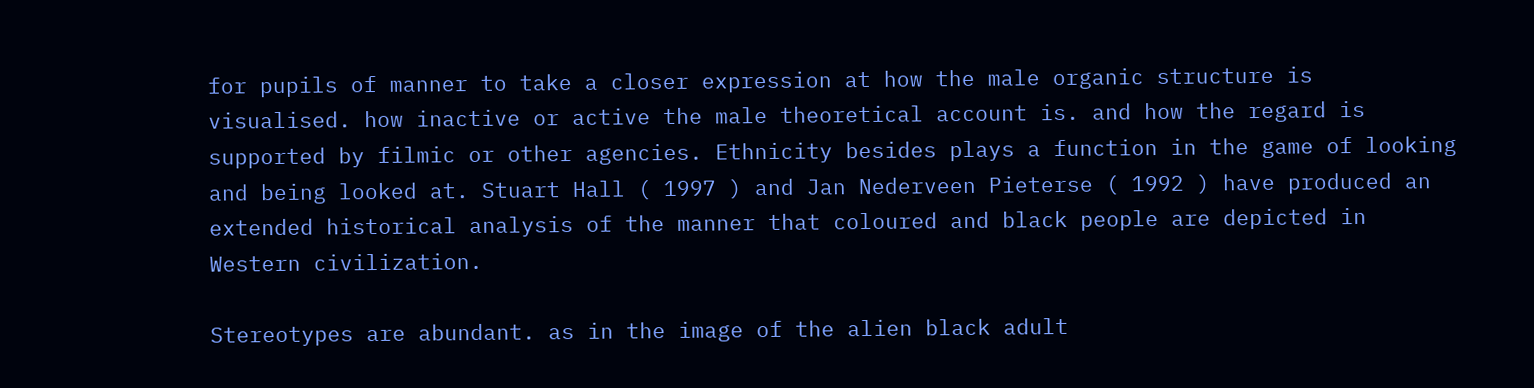for pupils of manner to take a closer expression at how the male organic structure is visualised. how inactive or active the male theoretical account is. and how the regard is supported by filmic or other agencies. Ethnicity besides plays a function in the game of looking and being looked at. Stuart Hall ( 1997 ) and Jan Nederveen Pieterse ( 1992 ) have produced an extended historical analysis of the manner that coloured and black people are depicted in Western civilization.

Stereotypes are abundant. as in the image of the alien black adult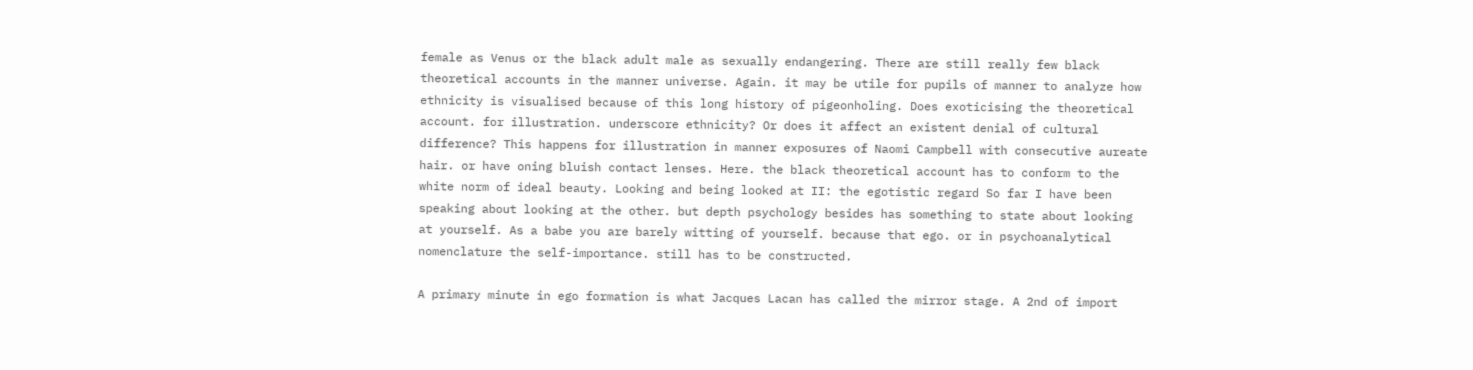female as Venus or the black adult male as sexually endangering. There are still really few black theoretical accounts in the manner universe. Again. it may be utile for pupils of manner to analyze how ethnicity is visualised because of this long history of pigeonholing. Does exoticising the theoretical account. for illustration. underscore ethnicity? Or does it affect an existent denial of cultural difference? This happens for illustration in manner exposures of Naomi Campbell with consecutive aureate hair. or have oning bluish contact lenses. Here. the black theoretical account has to conform to the white norm of ideal beauty. Looking and being looked at II: the egotistic regard So far I have been speaking about looking at the other. but depth psychology besides has something to state about looking at yourself. As a babe you are barely witting of yourself. because that ego. or in psychoanalytical nomenclature the self-importance. still has to be constructed.

A primary minute in ego formation is what Jacques Lacan has called the mirror stage. A 2nd of import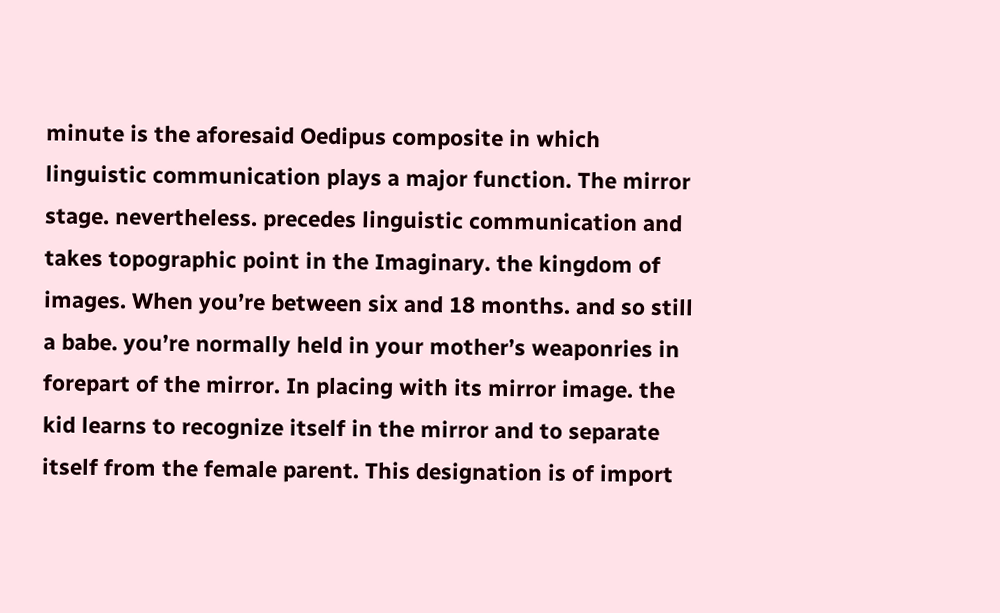minute is the aforesaid Oedipus composite in which linguistic communication plays a major function. The mirror stage. nevertheless. precedes linguistic communication and takes topographic point in the Imaginary. the kingdom of images. When you’re between six and 18 months. and so still a babe. you’re normally held in your mother’s weaponries in forepart of the mirror. In placing with its mirror image. the kid learns to recognize itself in the mirror and to separate itself from the female parent. This designation is of import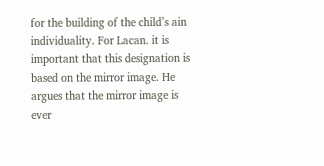for the building of the child’s ain individuality. For Lacan. it is important that this designation is based on the mirror image. He argues that the mirror image is ever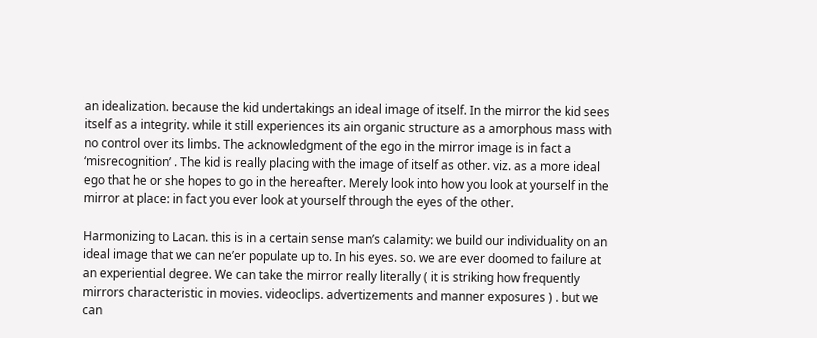an idealization. because the kid undertakings an ideal image of itself. In the mirror the kid sees itself as a integrity. while it still experiences its ain organic structure as a amorphous mass with no control over its limbs. The acknowledgment of the ego in the mirror image is in fact a ‘misrecognition’ . The kid is really placing with the image of itself as other. viz. as a more ideal ego that he or she hopes to go in the hereafter. Merely look into how you look at yourself in the mirror at place: in fact you ever look at yourself through the eyes of the other.

Harmonizing to Lacan. this is in a certain sense man’s calamity: we build our individuality on an ideal image that we can ne’er populate up to. In his eyes. so. we are ever doomed to failure at an experiential degree. We can take the mirror really literally ( it is striking how frequently mirrors characteristic in movies. videoclips. advertizements and manner exposures ) . but we can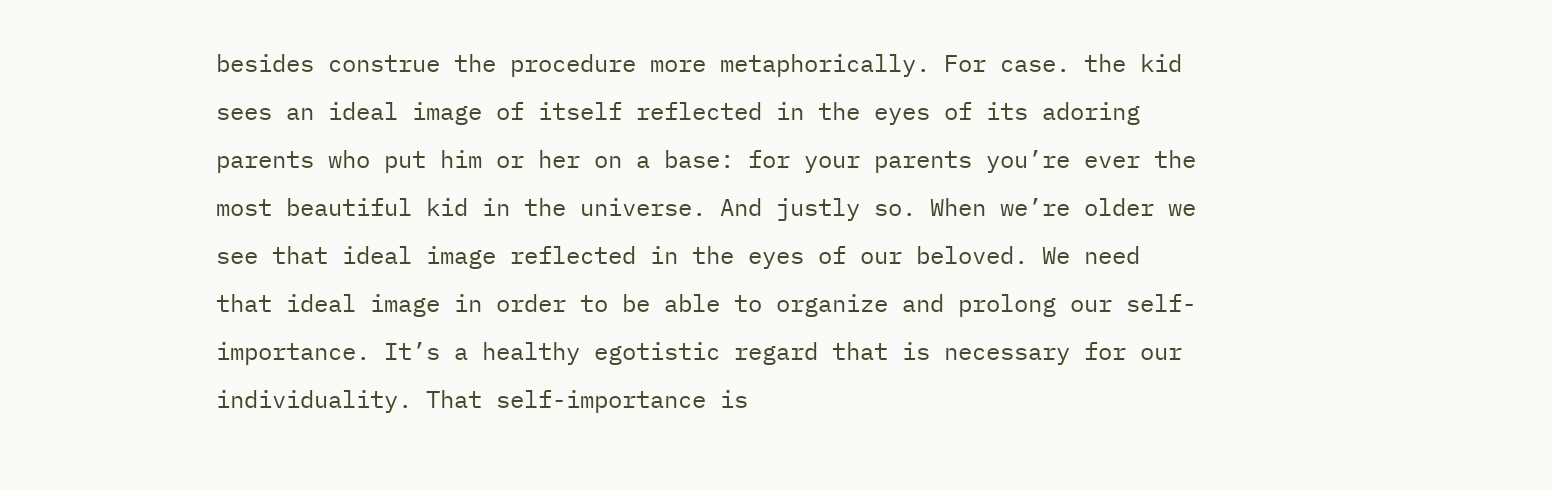besides construe the procedure more metaphorically. For case. the kid sees an ideal image of itself reflected in the eyes of its adoring parents who put him or her on a base: for your parents you’re ever the most beautiful kid in the universe. And justly so. When we’re older we see that ideal image reflected in the eyes of our beloved. We need that ideal image in order to be able to organize and prolong our self-importance. It’s a healthy egotistic regard that is necessary for our individuality. That self-importance is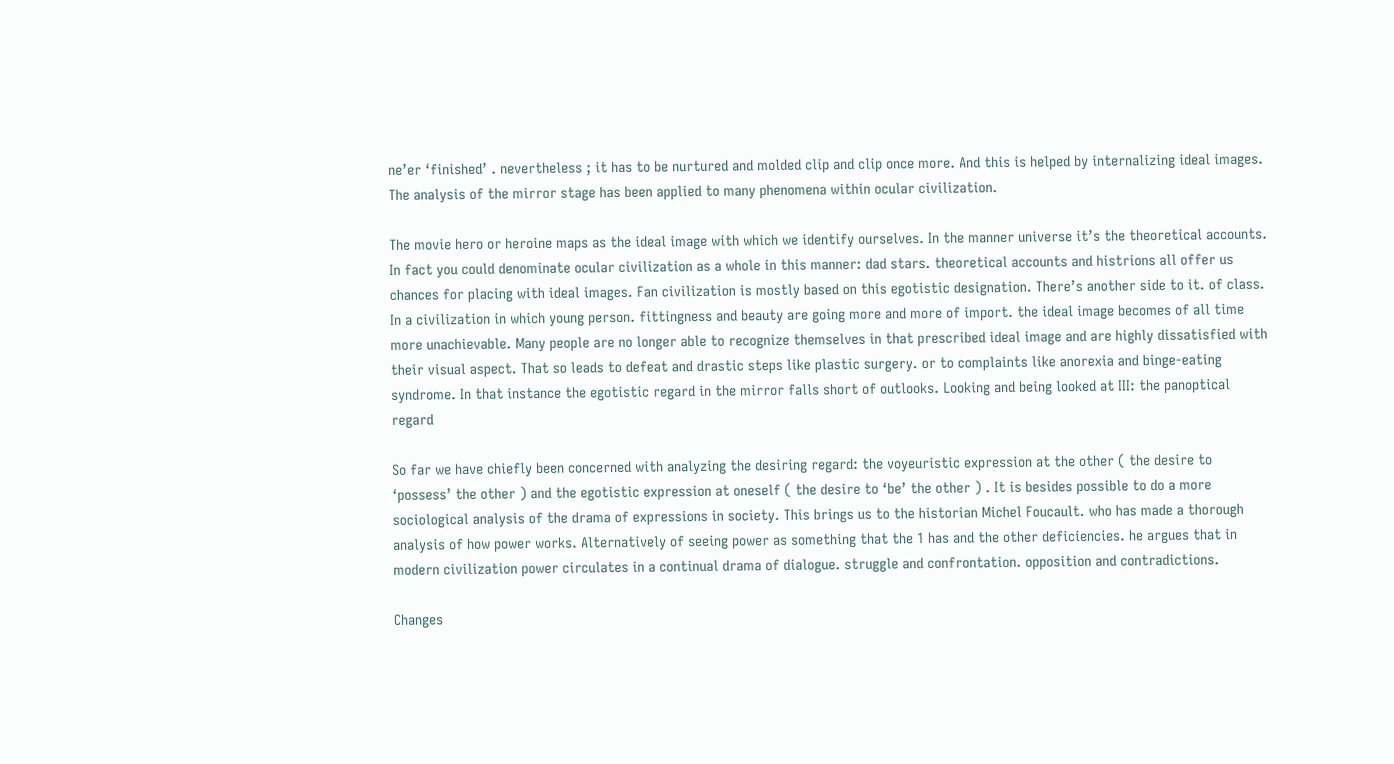ne’er ‘finished’ . nevertheless ; it has to be nurtured and molded clip and clip once more. And this is helped by internalizing ideal images. The analysis of the mirror stage has been applied to many phenomena within ocular civilization.

The movie hero or heroine maps as the ideal image with which we identify ourselves. In the manner universe it’s the theoretical accounts. In fact you could denominate ocular civilization as a whole in this manner: dad stars. theoretical accounts and histrions all offer us chances for placing with ideal images. Fan civilization is mostly based on this egotistic designation. There’s another side to it. of class. In a civilization in which young person. fittingness and beauty are going more and more of import. the ideal image becomes of all time more unachievable. Many people are no longer able to recognize themselves in that prescribed ideal image and are highly dissatisfied with their visual aspect. That so leads to defeat and drastic steps like plastic surgery. or to complaints like anorexia and binge-eating syndrome. In that instance the egotistic regard in the mirror falls short of outlooks. Looking and being looked at III: the panoptical regard

So far we have chiefly been concerned with analyzing the desiring regard: the voyeuristic expression at the other ( the desire to ‘possess’ the other ) and the egotistic expression at oneself ( the desire to ‘be’ the other ) . It is besides possible to do a more sociological analysis of the drama of expressions in society. This brings us to the historian Michel Foucault. who has made a thorough analysis of how power works. Alternatively of seeing power as something that the 1 has and the other deficiencies. he argues that in modern civilization power circulates in a continual drama of dialogue. struggle and confrontation. opposition and contradictions.

Changes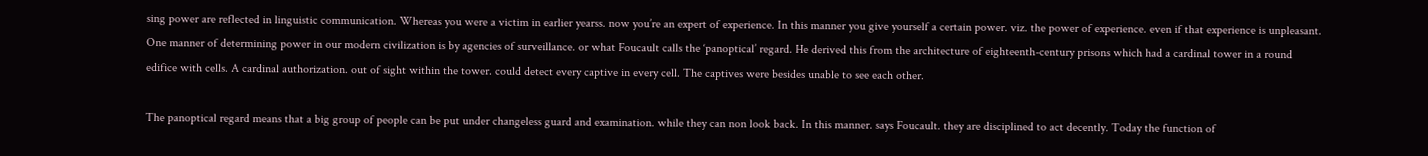sing power are reflected in linguistic communication. Whereas you were a victim in earlier yearss. now you’re an expert of experience. In this manner you give yourself a certain power. viz. the power of experience. even if that experience is unpleasant. One manner of determining power in our modern civilization is by agencies of surveillance. or what Foucault calls the ‘panoptical’ regard. He derived this from the architecture of eighteenth-century prisons which had a cardinal tower in a round edifice with cells. A cardinal authorization. out of sight within the tower. could detect every captive in every cell. The captives were besides unable to see each other.

The panoptical regard means that a big group of people can be put under changeless guard and examination. while they can non look back. In this manner. says Foucault. they are disciplined to act decently. Today the function of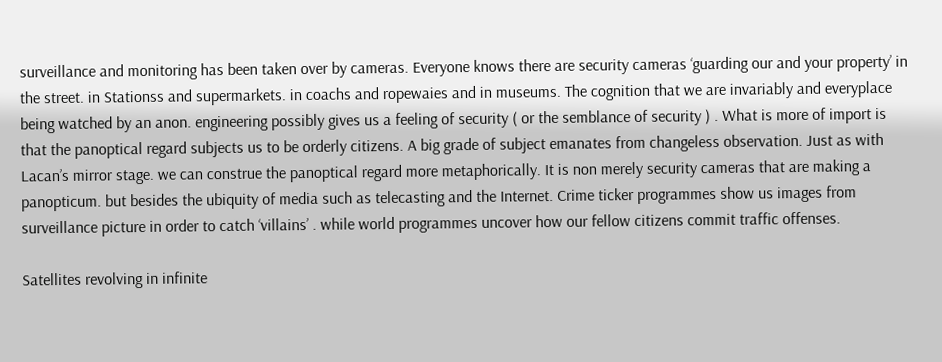surveillance and monitoring has been taken over by cameras. Everyone knows there are security cameras ‘guarding our and your property’ in the street. in Stationss and supermarkets. in coachs and ropewaies and in museums. The cognition that we are invariably and everyplace being watched by an anon. engineering possibly gives us a feeling of security ( or the semblance of security ) . What is more of import is that the panoptical regard subjects us to be orderly citizens. A big grade of subject emanates from changeless observation. Just as with Lacan’s mirror stage. we can construe the panoptical regard more metaphorically. It is non merely security cameras that are making a panopticum. but besides the ubiquity of media such as telecasting and the Internet. Crime ticker programmes show us images from surveillance picture in order to catch ‘villains’ . while world programmes uncover how our fellow citizens commit traffic offenses.

Satellites revolving in infinite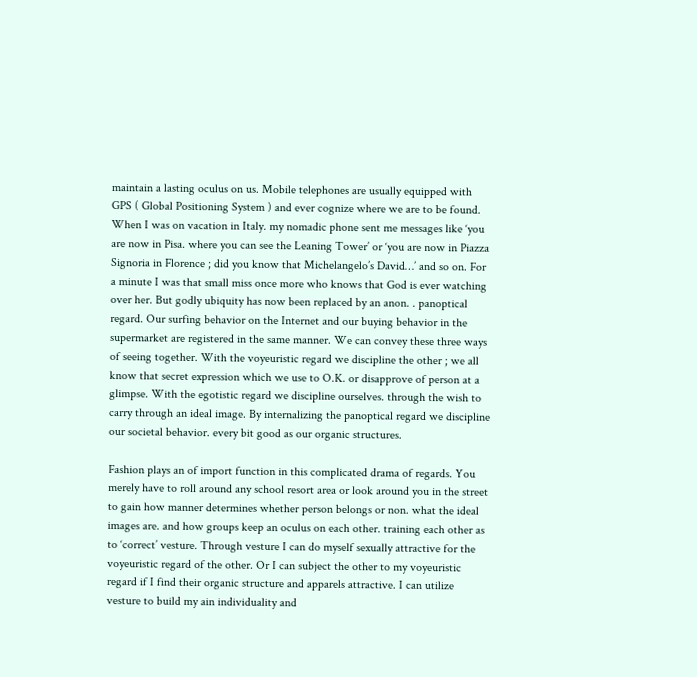maintain a lasting oculus on us. Mobile telephones are usually equipped with GPS ( Global Positioning System ) and ever cognize where we are to be found. When I was on vacation in Italy. my nomadic phone sent me messages like ‘you are now in Pisa. where you can see the Leaning Tower’ or ‘you are now in Piazza Signoria in Florence ; did you know that Michelangelo’s David…’ and so on. For a minute I was that small miss once more who knows that God is ever watching over her. But godly ubiquity has now been replaced by an anon. . panoptical regard. Our surfing behavior on the Internet and our buying behavior in the supermarket are registered in the same manner. We can convey these three ways of seeing together. With the voyeuristic regard we discipline the other ; we all know that secret expression which we use to O.K. or disapprove of person at a glimpse. With the egotistic regard we discipline ourselves. through the wish to carry through an ideal image. By internalizing the panoptical regard we discipline our societal behavior. every bit good as our organic structures.

Fashion plays an of import function in this complicated drama of regards. You merely have to roll around any school resort area or look around you in the street to gain how manner determines whether person belongs or non. what the ideal images are. and how groups keep an oculus on each other. training each other as to ‘correct’ vesture. Through vesture I can do myself sexually attractive for the voyeuristic regard of the other. Or I can subject the other to my voyeuristic regard if I find their organic structure and apparels attractive. I can utilize vesture to build my ain individuality and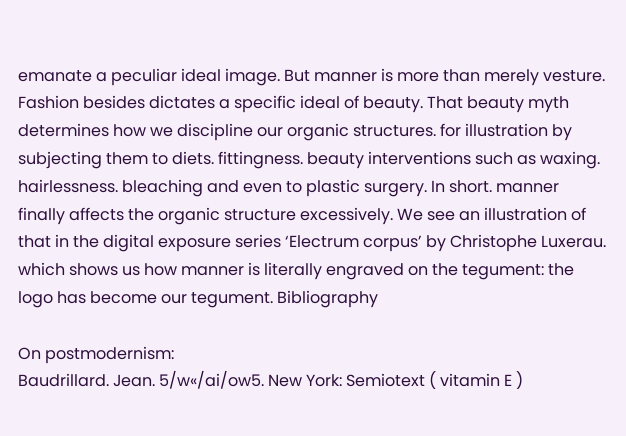emanate a peculiar ideal image. But manner is more than merely vesture. Fashion besides dictates a specific ideal of beauty. That beauty myth determines how we discipline our organic structures. for illustration by subjecting them to diets. fittingness. beauty interventions such as waxing. hairlessness. bleaching and even to plastic surgery. In short. manner finally affects the organic structure excessively. We see an illustration of that in the digital exposure series ‘Electrum corpus’ by Christophe Luxerau. which shows us how manner is literally engraved on the tegument: the logo has become our tegument. Bibliography

On postmodernism:
Baudrillard. Jean. 5/w«/ai/ow5. New York: Semiotext ( vitamin E )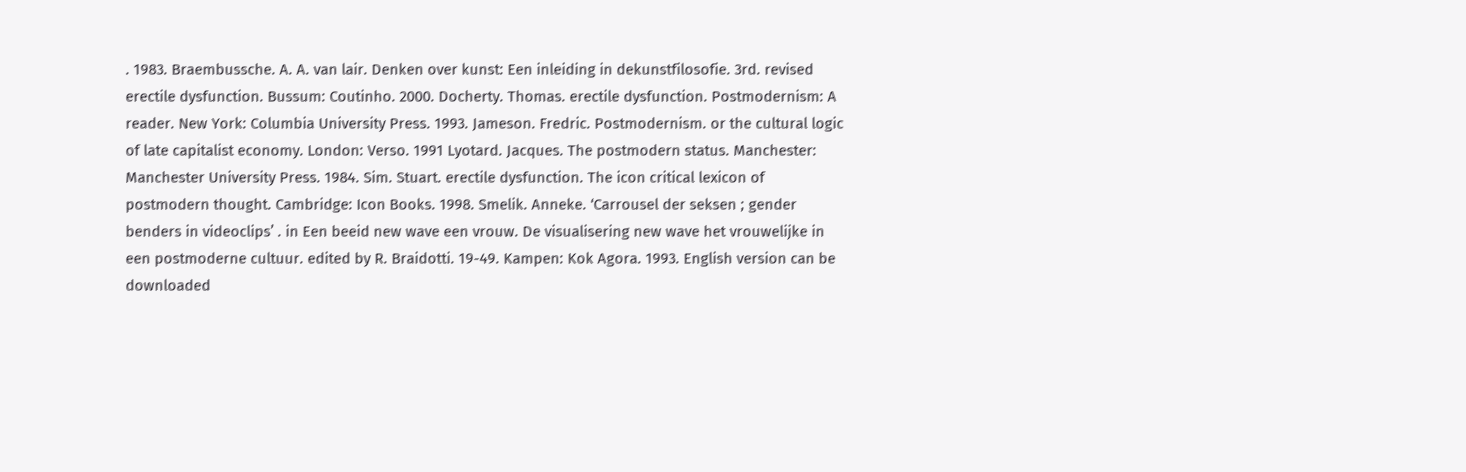. 1983. Braembussche. A. A. van lair. Denken over kunst: Een inleiding in dekunstfilosofie. 3rd. revised erectile dysfunction. Bussum: Coutinho. 2000. Docherty. Thomas. erectile dysfunction. Postmodernism: A reader. New York: Columbia University Press. 1993. Jameson. Fredric. Postmodernism. or the cultural logic of late capitalist economy. London: Verso. 1991 Lyotard. Jacques. The postmodern status. Manchester: Manchester University Press. 1984. Sim. Stuart. erectile dysfunction. The icon critical lexicon of postmodern thought. Cambridge: Icon Books. 1998. Smelik. Anneke. ‘Carrousel der seksen ; gender benders in videoclips’ . in Een beeid new wave een vrouw. De visualisering new wave het vrouwelijke in een postmoderne cultuur. edited by R. Braidotti. 19-49. Kampen: Kok Agora. 1993. English version can be downloaded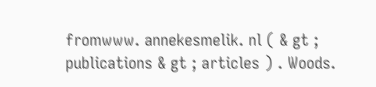fromwww. annekesmelik. nl ( & gt ; publications & gt ; articles ) . Woods.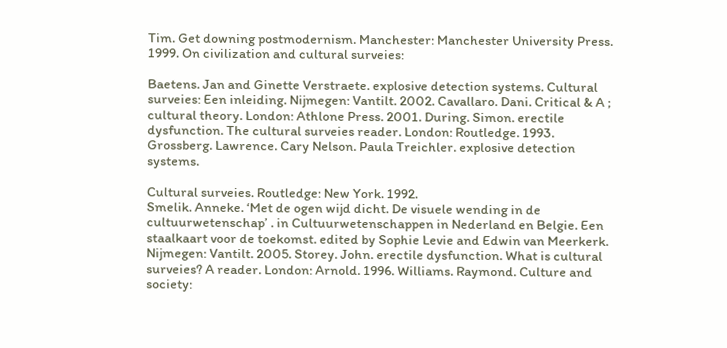Tim. Get downing postmodernism. Manchester: Manchester University Press. 1999. On civilization and cultural surveies:

Baetens. Jan and Ginette Verstraete. explosive detection systems. Cultural surveies: Een inleiding. Nijmegen: Vantilt. 2002. Cavallaro. Dani. Critical & A ; cultural theory. London: Athlone Press. 2001. During. Simon. erectile dysfunction. The cultural surveies reader. London: Routledge. 1993. Grossberg. Lawrence. Cary Nelson. Paula Treichler. explosive detection systems.

Cultural surveies. Routledge: New York. 1992.
Smelik. Anneke. ‘Met de ogen wijd dicht. De visuele wending in de cultuurwetenschap’ . in Cultuurwetenschappen in Nederland en Belgie. Een staalkaart voor de toekomst. edited by Sophie Levie and Edwin van Meerkerk. Nijmegen: Vantilt. 2005. Storey. John. erectile dysfunction. What is cultural surveies? A reader. London: Arnold. 1996. Williams. Raymond. Culture and society: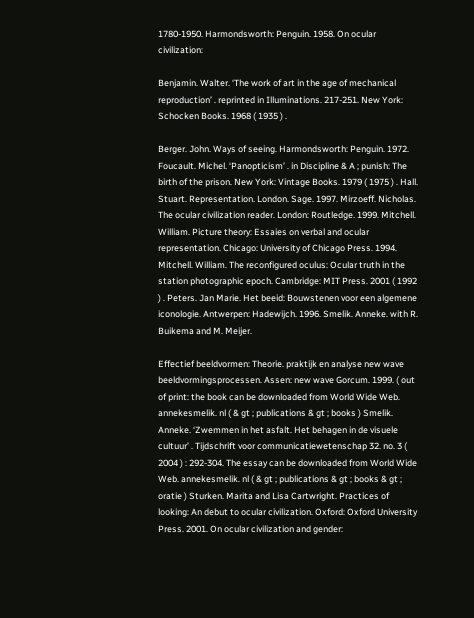1780-1950. Harmondsworth: Penguin. 1958. On ocular civilization:

Benjamin. Walter. ‘The work of art in the age of mechanical reproduction’ . reprinted in Illuminations. 217-251. New York: Schocken Books. 1968 ( 1935 ) .

Berger. John. Ways of seeing. Harmondsworth: Penguin. 1972. Foucault. Michel. ‘Panopticism’ . in Discipline & A ; punish: The birth of the prison. New York: Vintage Books. 1979 ( 1975 ) . Hall. Stuart. Representation. London. Sage. 1997. Mirzoeff. Nicholas. The ocular civilization reader. London: Routledge. 1999. Mitchell. William. Picture theory: Essaies on verbal and ocular representation. Chicago: University of Chicago Press. 1994. Mitchell. William. The reconfigured oculus: Ocular truth in the station photographic epoch. Cambridge: MIT Press. 2001 ( 1992 ) . Peters. Jan Marie. Het beeid: Bouwstenen voor een algemene iconologie. Antwerpen: Hadewijch. 1996. Smelik. Anneke. with R. Buikema and M. Meijer.

Effectief beeldvormen: Theorie. praktijk en analyse new wave beeldvormingsprocessen. Assen: new wave Gorcum. 1999. ( out of print: the book can be downloaded from World Wide Web. annekesmelik. nl ( & gt ; publications & gt ; books ) Smelik. Anneke. ‘Zwemmen in het asfalt. Het behagen in de visuele cultuur’ . Tijdschrift voor communicatiewetenschap 32. no. 3 ( 2004 ) : 292-304. The essay can be downloaded from World Wide Web. annekesmelik. nl ( & gt ; publications & gt ; books & gt ; oratie ) Sturken. Marita and Lisa Cartwright. Practices of looking: An debut to ocular civilization. Oxford: Oxford University Press. 2001. On ocular civilization and gender: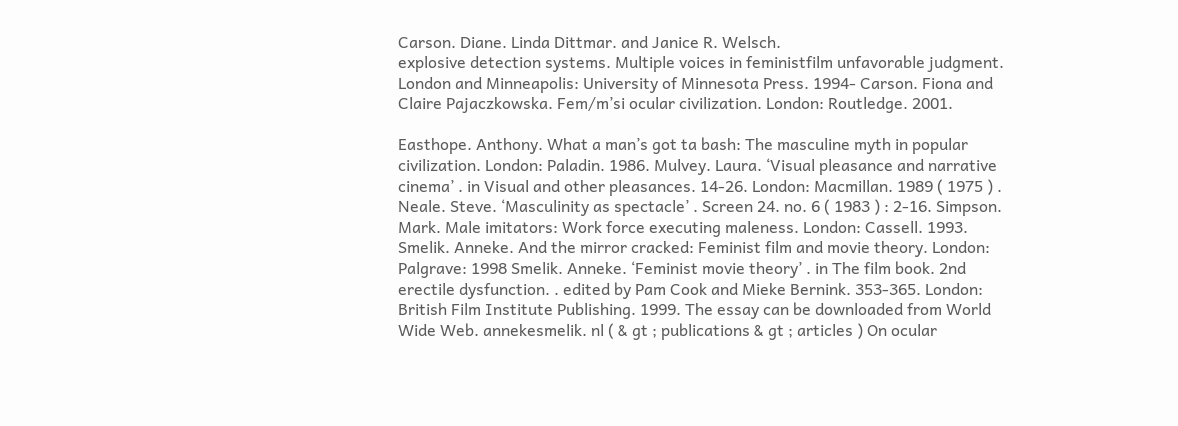Carson. Diane. Linda Dittmar. and Janice R. Welsch.
explosive detection systems. Multiple voices in feministfilm unfavorable judgment. London and Minneapolis: University of Minnesota Press. 1994- Carson. Fiona and Claire Pajaczkowska. Fem/m’si ocular civilization. London: Routledge. 2001.

Easthope. Anthony. What a man’s got ta bash: The masculine myth in popular civilization. London: Paladin. 1986. Mulvey. Laura. ‘Visual pleasance and narrative cinema’ . in Visual and other pleasances. 14-26. London: Macmillan. 1989 ( 1975 ) . Neale. Steve. ‘Masculinity as spectacle’ . Screen 24. no. 6 ( 1983 ) : 2-16. Simpson. Mark. Male imitators: Work force executing maleness. London: Cassell. 1993. Smelik. Anneke. And the mirror cracked: Feminist film and movie theory. London: Palgrave: 1998 Smelik. Anneke. ‘Feminist movie theory’ . in The film book. 2nd erectile dysfunction. . edited by Pam Cook and Mieke Bernink. 353-365. London: British Film Institute Publishing. 1999. The essay can be downloaded from World Wide Web. annekesmelik. nl ( & gt ; publications & gt ; articles ) On ocular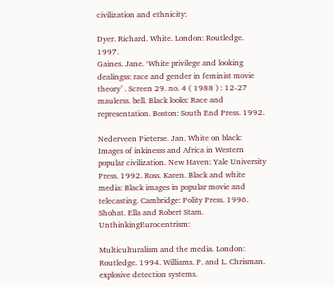civilization and ethnicity:

Dyer. Richard. White. London: Routledge. 1997.
Gaines. Jane. ‘White privilege and looking dealingss: race and gender in feminist movie theory’ . Screen 29. no. 4 ( 1988 ) : 12-27 maulerss. bell. Black looks: Race and representation. Boston: South End Press. 1992.

Nederveen Pieterse. Jan. White on black: Images of inkinesss and Africa in Western popular civilization. New Haven: Yale University Press. 1992. Ross. Karen. Black and white media: Black images in popular movie and telecasting. Cambridge: Polity Press. 1996. Shohat. Ella and Robert Stam. UnthinkingEurocentrism:

Multiculturalism and the media. London: Routledge. 1994. Williams. P. and L. Chrisman. explosive detection systems.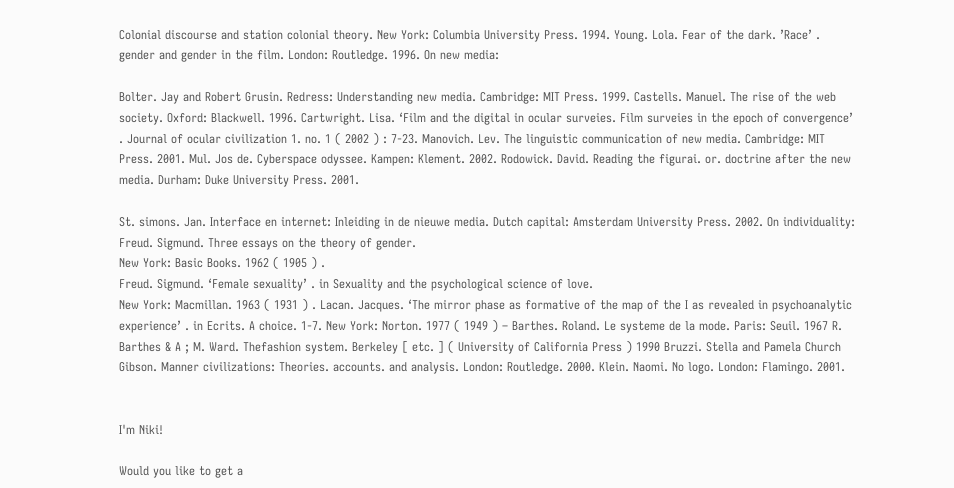Colonial discourse and station colonial theory. New York: Columbia University Press. 1994. Young. Lola. Fear of the dark. ’Race’ . gender and gender in the film. London: Routledge. 1996. On new media:

Bolter. Jay and Robert Grusin. Redress: Understanding new media. Cambridge: MIT Press. 1999. Castells. Manuel. The rise of the web society. Oxford: Blackwell. 1996. Cartwright. Lisa. ‘Film and the digital in ocular surveies. Film surveies in the epoch of convergence’ . Journal of ocular civilization 1. no. 1 ( 2002 ) : 7-23. Manovich. Lev. The linguistic communication of new media. Cambridge: MIT Press. 2001. Mul. Jos de. Cyberspace odyssee. Kampen: Klement. 2002. Rodowick. David. Reading the figurai. or. doctrine after the new media. Durham: Duke University Press. 2001.

St. simons. Jan. Interface en internet: Inleiding in de nieuwe media. Dutch capital: Amsterdam University Press. 2002. On individuality:
Freud. Sigmund. Three essays on the theory of gender.
New York: Basic Books. 1962 ( 1905 ) .
Freud. Sigmund. ‘Female sexuality’ . in Sexuality and the psychological science of love.
New York: Macmillan. 1963 ( 1931 ) . Lacan. Jacques. ‘The mirror phase as formative of the map of the I as revealed in psychoanalytic experience’ . in Ecrits. A choice. 1-7. New York: Norton. 1977 ( 1949 ) – Barthes. Roland. Le systeme de la mode. Paris: Seuil. 1967 R. Barthes & A ; M. Ward. Thefashion system. Berkeley [ etc. ] ( University of California Press ) 1990 Bruzzi. Stella and Pamela Church Gibson. Manner civilizations: Theories. accounts. and analysis. London: Routledge. 2000. Klein. Naomi. No logo. London: Flamingo. 2001.


I'm Niki!

Would you like to get a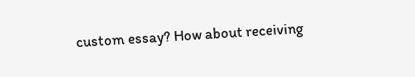custom essay? How about receiving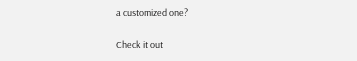a customized one?

Check it out